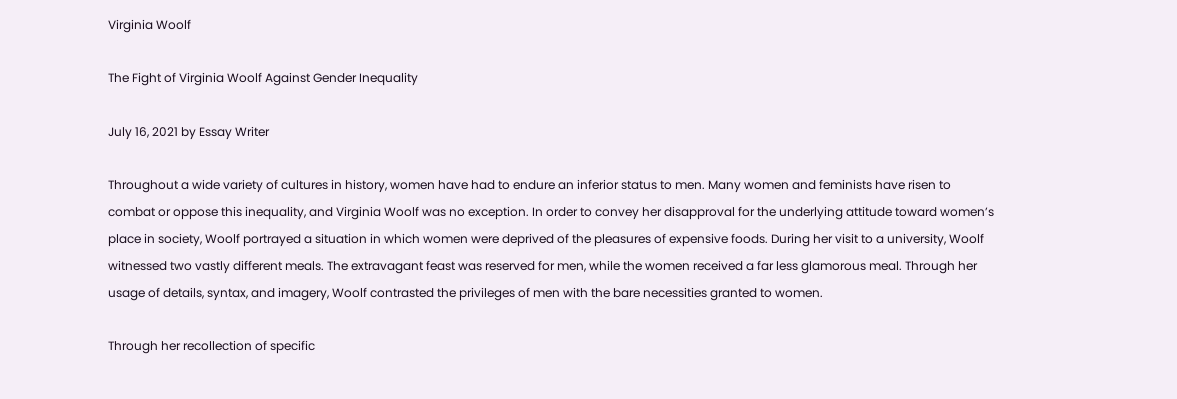Virginia Woolf

The Fight of Virginia Woolf Against Gender Inequality

July 16, 2021 by Essay Writer

Throughout a wide variety of cultures in history, women have had to endure an inferior status to men. Many women and feminists have risen to combat or oppose this inequality, and Virginia Woolf was no exception. In order to convey her disapproval for the underlying attitude toward women’s place in society, Woolf portrayed a situation in which women were deprived of the pleasures of expensive foods. During her visit to a university, Woolf witnessed two vastly different meals. The extravagant feast was reserved for men, while the women received a far less glamorous meal. Through her usage of details, syntax, and imagery, Woolf contrasted the privileges of men with the bare necessities granted to women.

Through her recollection of specific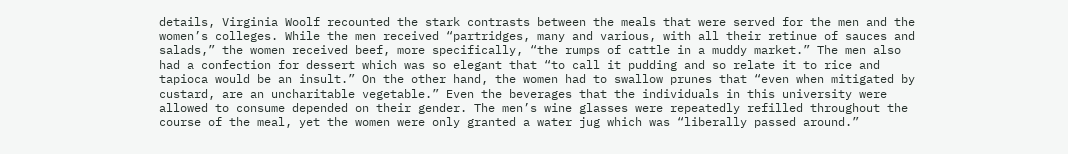details, Virginia Woolf recounted the stark contrasts between the meals that were served for the men and the women’s colleges. While the men received “partridges, many and various, with all their retinue of sauces and salads,” the women received beef, more specifically, “the rumps of cattle in a muddy market.” The men also had a confection for dessert which was so elegant that “to call it pudding and so relate it to rice and tapioca would be an insult.” On the other hand, the women had to swallow prunes that “even when mitigated by custard, are an uncharitable vegetable.” Even the beverages that the individuals in this university were allowed to consume depended on their gender. The men’s wine glasses were repeatedly refilled throughout the course of the meal, yet the women were only granted a water jug which was “liberally passed around.”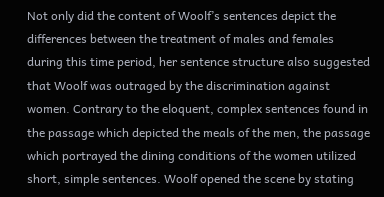Not only did the content of Woolf’s sentences depict the differences between the treatment of males and females during this time period, her sentence structure also suggested that Woolf was outraged by the discrimination against women. Contrary to the eloquent, complex sentences found in the passage which depicted the meals of the men, the passage which portrayed the dining conditions of the women utilized short, simple sentences. Woolf opened the scene by stating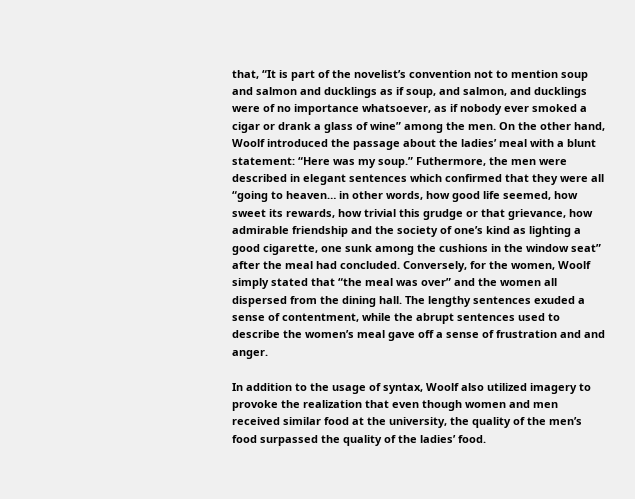that, “It is part of the novelist’s convention not to mention soup and salmon and ducklings as if soup, and salmon, and ducklings were of no importance whatsoever, as if nobody ever smoked a cigar or drank a glass of wine” among the men. On the other hand, Woolf introduced the passage about the ladies’ meal with a blunt statement: “Here was my soup.” Futhermore, the men were described in elegant sentences which confirmed that they were all “going to heaven… in other words, how good life seemed, how sweet its rewards, how trivial this grudge or that grievance, how admirable friendship and the society of one’s kind as lighting a good cigarette, one sunk among the cushions in the window seat” after the meal had concluded. Conversely, for the women, Woolf simply stated that “the meal was over” and the women all dispersed from the dining hall. The lengthy sentences exuded a sense of contentment, while the abrupt sentences used to describe the women’s meal gave off a sense of frustration and and anger.

In addition to the usage of syntax, Woolf also utilized imagery to provoke the realization that even though women and men received similar food at the university, the quality of the men’s food surpassed the quality of the ladies’ food.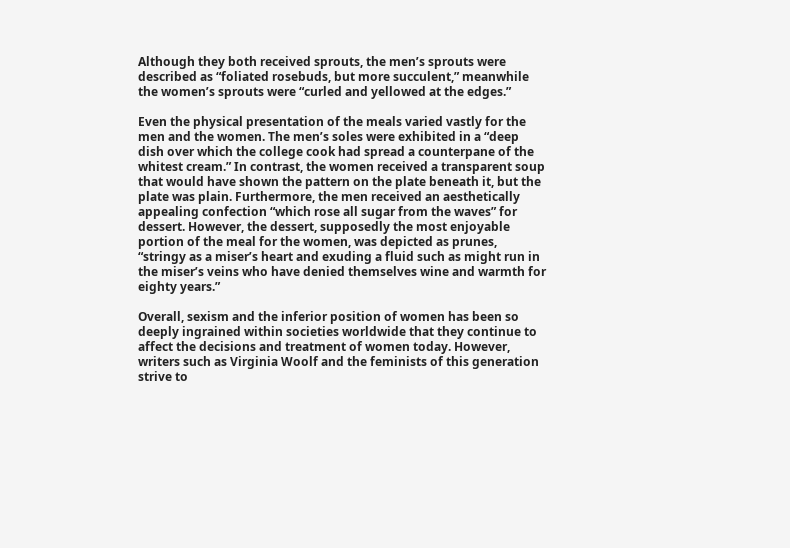Although they both received sprouts, the men’s sprouts were described as “foliated rosebuds, but more succulent,” meanwhile the women’s sprouts were “curled and yellowed at the edges.”

Even the physical presentation of the meals varied vastly for the men and the women. The men’s soles were exhibited in a “deep dish over which the college cook had spread a counterpane of the whitest cream.” In contrast, the women received a transparent soup that would have shown the pattern on the plate beneath it, but the plate was plain. Furthermore, the men received an aesthetically appealing confection “which rose all sugar from the waves” for dessert. However, the dessert, supposedly the most enjoyable portion of the meal for the women, was depicted as prunes, “stringy as a miser’s heart and exuding a fluid such as might run in the miser’s veins who have denied themselves wine and warmth for eighty years.”

Overall, sexism and the inferior position of women has been so deeply ingrained within societies worldwide that they continue to affect the decisions and treatment of women today. However, writers such as Virginia Woolf and the feminists of this generation strive to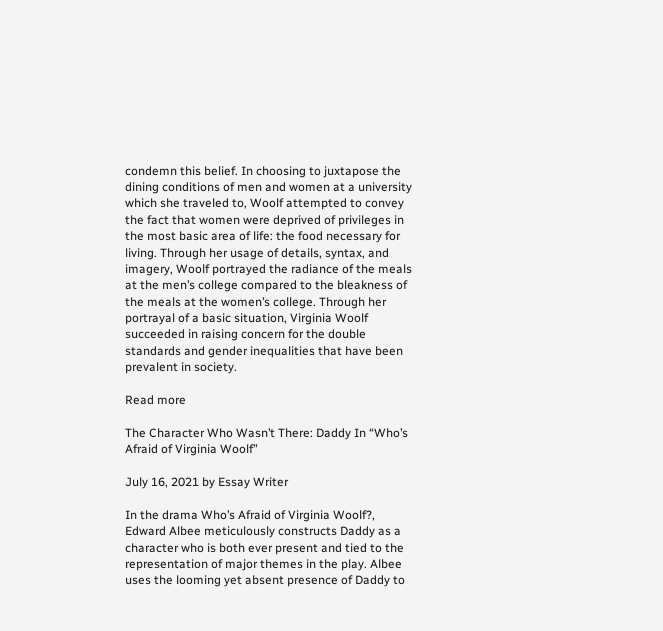condemn this belief. In choosing to juxtapose the dining conditions of men and women at a university which she traveled to, Woolf attempted to convey the fact that women were deprived of privileges in the most basic area of life: the food necessary for living. Through her usage of details, syntax, and imagery, Woolf portrayed the radiance of the meals at the men’s college compared to the bleakness of the meals at the women’s college. Through her portrayal of a basic situation, Virginia Woolf succeeded in raising concern for the double standards and gender inequalities that have been prevalent in society.

Read more

The Character Who Wasn’t There: Daddy In “Who’s Afraid of Virginia Woolf”

July 16, 2021 by Essay Writer

In the drama Who’s Afraid of Virginia Woolf?, Edward Albee meticulously constructs Daddy as a character who is both ever present and tied to the representation of major themes in the play. Albee uses the looming yet absent presence of Daddy to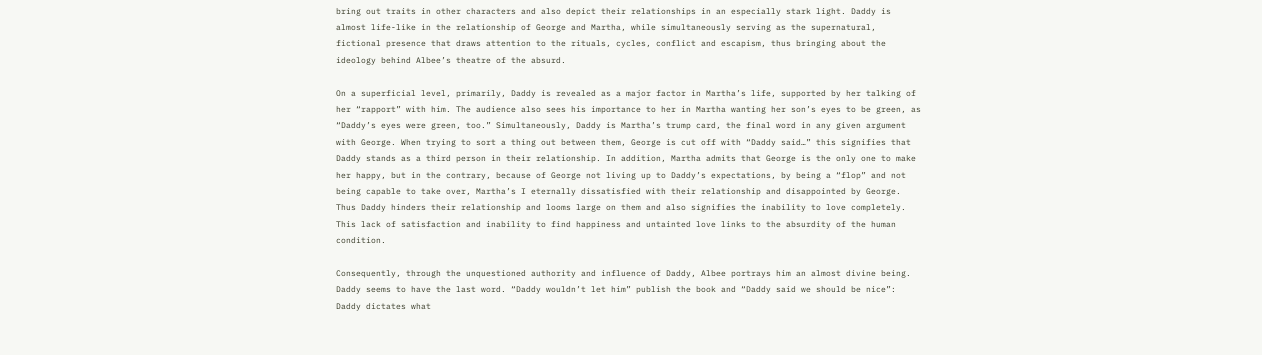bring out traits in other characters and also depict their relationships in an especially stark light. Daddy is almost life-like in the relationship of George and Martha, while simultaneously serving as the supernatural, fictional presence that draws attention to the rituals, cycles, conflict and escapism, thus bringing about the ideology behind Albee’s theatre of the absurd.

On a superficial level, primarily, Daddy is revealed as a major factor in Martha’s life, supported by her talking of her “rapport” with him. The audience also sees his importance to her in Martha wanting her son’s eyes to be green, as “Daddy’s eyes were green, too.” Simultaneously, Daddy is Martha’s trump card, the final word in any given argument with George. When trying to sort a thing out between them, George is cut off with “Daddy said…” this signifies that Daddy stands as a third person in their relationship. In addition, Martha admits that George is the only one to make her happy, but in the contrary, because of George not living up to Daddy’s expectations, by being a “flop” and not being capable to take over, Martha’s I eternally dissatisfied with their relationship and disappointed by George. Thus Daddy hinders their relationship and looms large on them and also signifies the inability to love completely. This lack of satisfaction and inability to find happiness and untainted love links to the absurdity of the human condition.

Consequently, through the unquestioned authority and influence of Daddy, Albee portrays him an almost divine being. Daddy seems to have the last word. “Daddy wouldn’t let him” publish the book and “Daddy said we should be nice”: Daddy dictates what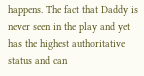happens. The fact that Daddy is never seen in the play and yet has the highest authoritative status and can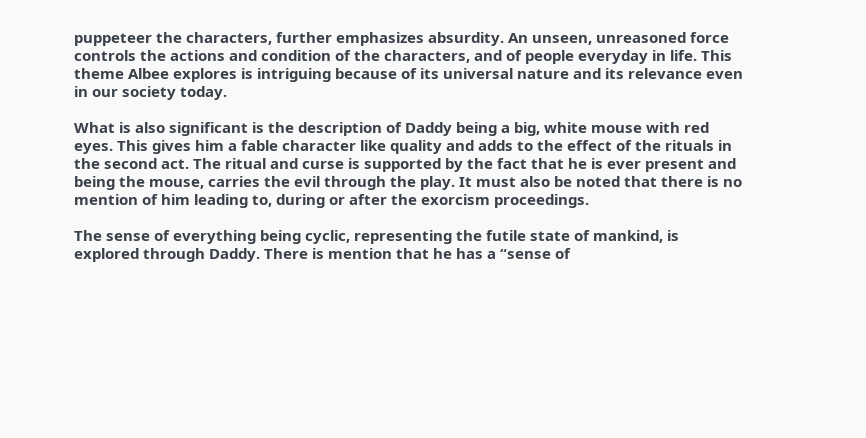puppeteer the characters, further emphasizes absurdity. An unseen, unreasoned force controls the actions and condition of the characters, and of people everyday in life. This theme Albee explores is intriguing because of its universal nature and its relevance even in our society today.

What is also significant is the description of Daddy being a big, white mouse with red eyes. This gives him a fable character like quality and adds to the effect of the rituals in the second act. The ritual and curse is supported by the fact that he is ever present and being the mouse, carries the evil through the play. It must also be noted that there is no mention of him leading to, during or after the exorcism proceedings.

The sense of everything being cyclic, representing the futile state of mankind, is explored through Daddy. There is mention that he has a “sense of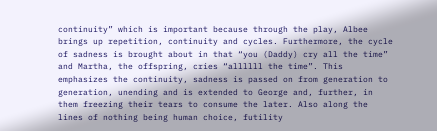continuity” which is important because through the play, Albee brings up repetition, continuity and cycles. Furthermore, the cycle of sadness is brought about in that “you (Daddy) cry all the time” and Martha, the offspring, cries “allllll the time”. This emphasizes the continuity, sadness is passed on from generation to generation, unending and is extended to George and, further, in them freezing their tears to consume the later. Also along the lines of nothing being human choice, futility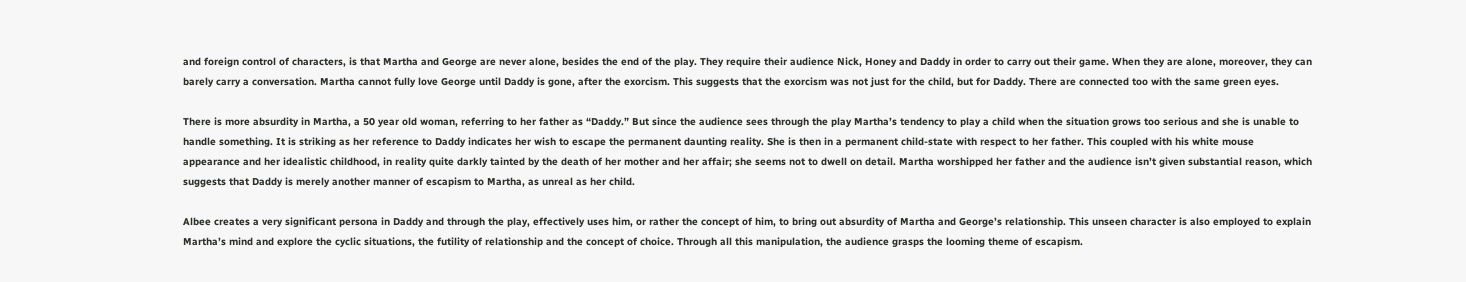and foreign control of characters, is that Martha and George are never alone, besides the end of the play. They require their audience Nick, Honey and Daddy in order to carry out their game. When they are alone, moreover, they can barely carry a conversation. Martha cannot fully love George until Daddy is gone, after the exorcism. This suggests that the exorcism was not just for the child, but for Daddy. There are connected too with the same green eyes.

There is more absurdity in Martha, a 50 year old woman, referring to her father as “Daddy.” But since the audience sees through the play Martha’s tendency to play a child when the situation grows too serious and she is unable to handle something. It is striking as her reference to Daddy indicates her wish to escape the permanent daunting reality. She is then in a permanent child-state with respect to her father. This coupled with his white mouse appearance and her idealistic childhood, in reality quite darkly tainted by the death of her mother and her affair; she seems not to dwell on detail. Martha worshipped her father and the audience isn’t given substantial reason, which suggests that Daddy is merely another manner of escapism to Martha, as unreal as her child.

Albee creates a very significant persona in Daddy and through the play, effectively uses him, or rather the concept of him, to bring out absurdity of Martha and George’s relationship. This unseen character is also employed to explain Martha’s mind and explore the cyclic situations, the futility of relationship and the concept of choice. Through all this manipulation, the audience grasps the looming theme of escapism.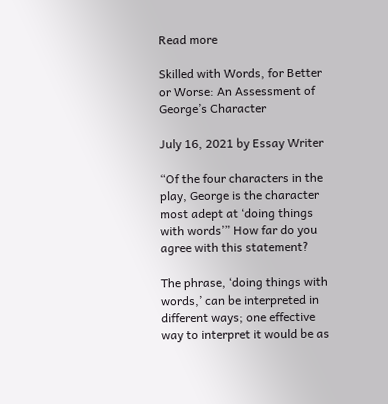Read more

Skilled with Words, for Better or Worse: An Assessment of George’s Character

July 16, 2021 by Essay Writer

“Of the four characters in the play, George is the character most adept at ‘doing things with words’” How far do you agree with this statement?

The phrase, ‘doing things with words,’ can be interpreted in different ways; one effective way to interpret it would be as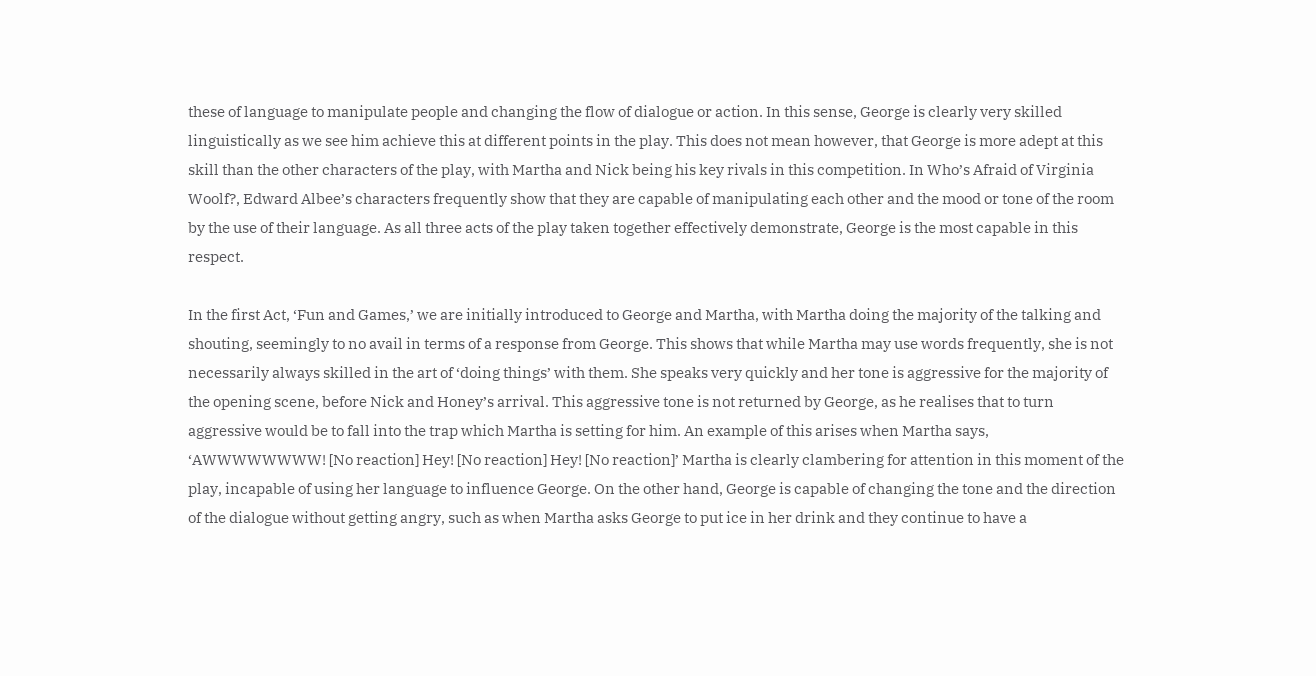these of language to manipulate people and changing the flow of dialogue or action. In this sense, George is clearly very skilled linguistically as we see him achieve this at different points in the play. This does not mean however, that George is more adept at this skill than the other characters of the play, with Martha and Nick being his key rivals in this competition. In Who’s Afraid of Virginia Woolf?, Edward Albee’s characters frequently show that they are capable of manipulating each other and the mood or tone of the room by the use of their language. As all three acts of the play taken together effectively demonstrate, George is the most capable in this respect.

In the first Act, ‘Fun and Games,’ we are initially introduced to George and Martha, with Martha doing the majority of the talking and shouting, seemingly to no avail in terms of a response from George. This shows that while Martha may use words frequently, she is not necessarily always skilled in the art of ‘doing things’ with them. She speaks very quickly and her tone is aggressive for the majority of the opening scene, before Nick and Honey’s arrival. This aggressive tone is not returned by George, as he realises that to turn aggressive would be to fall into the trap which Martha is setting for him. An example of this arises when Martha says, ‘AWWWWWWWW! [No reaction] Hey! [No reaction] Hey! [No reaction]’ Martha is clearly clambering for attention in this moment of the play, incapable of using her language to influence George. On the other hand, George is capable of changing the tone and the direction of the dialogue without getting angry, such as when Martha asks George to put ice in her drink and they continue to have a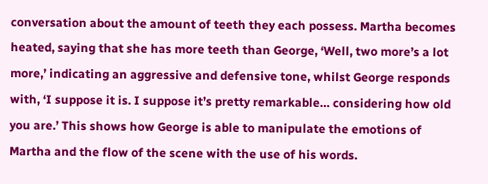conversation about the amount of teeth they each possess. Martha becomes heated, saying that she has more teeth than George, ‘Well, two more’s a lot more,’ indicating an aggressive and defensive tone, whilst George responds with, ‘I suppose it is. I suppose it’s pretty remarkable… considering how old you are.’ This shows how George is able to manipulate the emotions of Martha and the flow of the scene with the use of his words.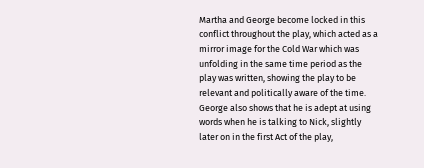Martha and George become locked in this conflict throughout the play, which acted as a mirror image for the Cold War which was unfolding in the same time period as the play was written, showing the play to be relevant and politically aware of the time. George also shows that he is adept at using words when he is talking to Nick, slightly later on in the first Act of the play,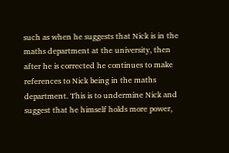such as when he suggests that Nick is in the maths department at the university, then after he is corrected he continues to make references to Nick being in the maths department. This is to undermine Nick and suggest that he himself holds more power,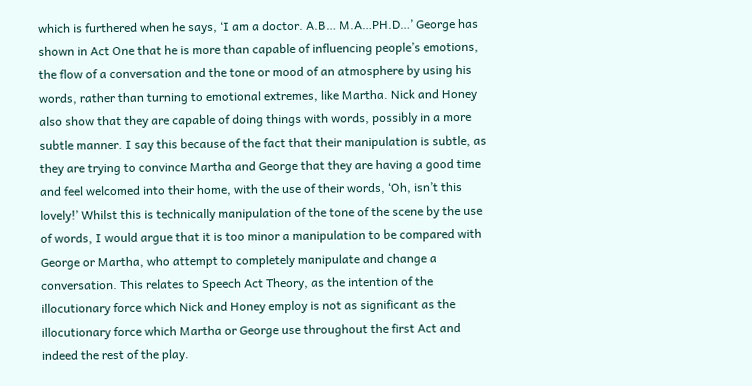which is furthered when he says, ‘I am a doctor. A.B… M.A…PH.D…’ George has shown in Act One that he is more than capable of influencing people’s emotions, the flow of a conversation and the tone or mood of an atmosphere by using his words, rather than turning to emotional extremes, like Martha. Nick and Honey also show that they are capable of doing things with words, possibly in a more subtle manner. I say this because of the fact that their manipulation is subtle, as they are trying to convince Martha and George that they are having a good time and feel welcomed into their home, with the use of their words, ‘Oh, isn’t this lovely!’ Whilst this is technically manipulation of the tone of the scene by the use of words, I would argue that it is too minor a manipulation to be compared with George or Martha, who attempt to completely manipulate and change a conversation. This relates to Speech Act Theory, as the intention of the illocutionary force which Nick and Honey employ is not as significant as the illocutionary force which Martha or George use throughout the first Act and indeed the rest of the play.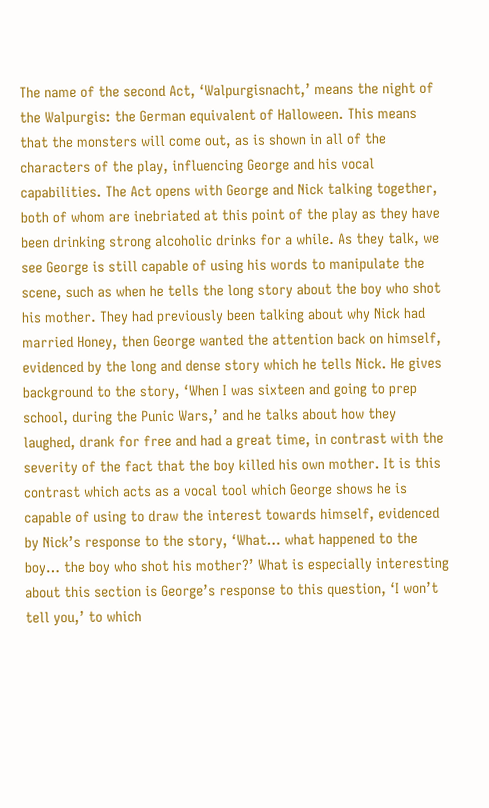The name of the second Act, ‘Walpurgisnacht,’ means the night of the Walpurgis: the German equivalent of Halloween. This means that the monsters will come out, as is shown in all of the characters of the play, influencing George and his vocal capabilities. The Act opens with George and Nick talking together, both of whom are inebriated at this point of the play as they have been drinking strong alcoholic drinks for a while. As they talk, we see George is still capable of using his words to manipulate the scene, such as when he tells the long story about the boy who shot his mother. They had previously been talking about why Nick had married Honey, then George wanted the attention back on himself, evidenced by the long and dense story which he tells Nick. He gives background to the story, ‘When I was sixteen and going to prep school, during the Punic Wars,’ and he talks about how they laughed, drank for free and had a great time, in contrast with the severity of the fact that the boy killed his own mother. It is this contrast which acts as a vocal tool which George shows he is capable of using to draw the interest towards himself, evidenced by Nick’s response to the story, ‘What… what happened to the boy… the boy who shot his mother?’ What is especially interesting about this section is George’s response to this question, ‘I won’t tell you,’ to which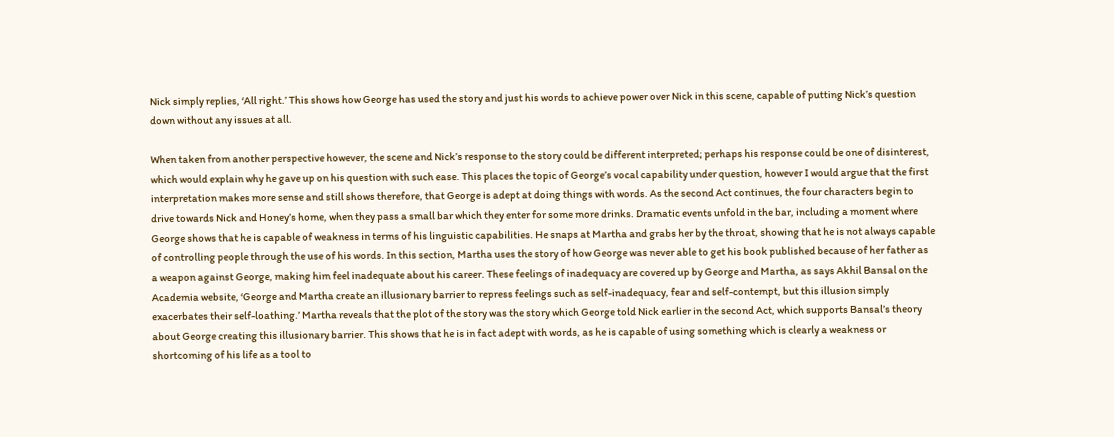Nick simply replies, ‘All right.’ This shows how George has used the story and just his words to achieve power over Nick in this scene, capable of putting Nick’s question down without any issues at all.

When taken from another perspective however, the scene and Nick’s response to the story could be different interpreted; perhaps his response could be one of disinterest, which would explain why he gave up on his question with such ease. This places the topic of George’s vocal capability under question, however I would argue that the first interpretation makes more sense and still shows therefore, that George is adept at doing things with words. As the second Act continues, the four characters begin to drive towards Nick and Honey’s home, when they pass a small bar which they enter for some more drinks. Dramatic events unfold in the bar, including a moment where George shows that he is capable of weakness in terms of his linguistic capabilities. He snaps at Martha and grabs her by the throat, showing that he is not always capable of controlling people through the use of his words. In this section, Martha uses the story of how George was never able to get his book published because of her father as a weapon against George, making him feel inadequate about his career. These feelings of inadequacy are covered up by George and Martha, as says Akhil Bansal on the Academia website, ‘George and Martha create an illusionary barrier to repress feelings such as self-inadequacy, fear and self-contempt, but this illusion simply exacerbates their self-loathing.’ Martha reveals that the plot of the story was the story which George told Nick earlier in the second Act, which supports Bansal’s theory about George creating this illusionary barrier. This shows that he is in fact adept with words, as he is capable of using something which is clearly a weakness or shortcoming of his life as a tool to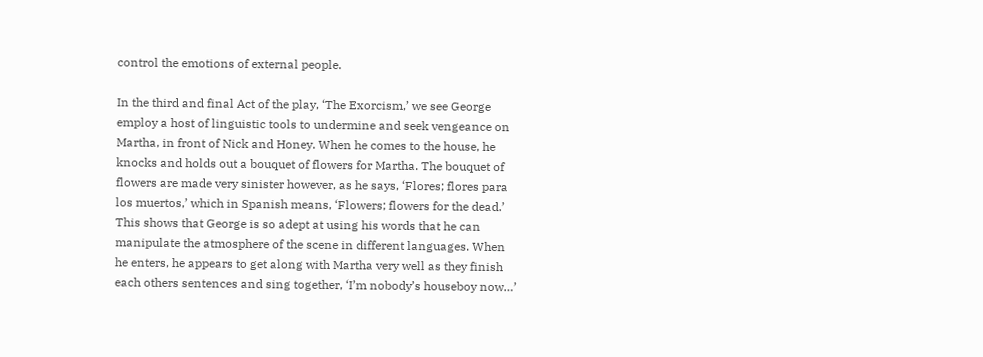control the emotions of external people.

In the third and final Act of the play, ‘The Exorcism,’ we see George employ a host of linguistic tools to undermine and seek vengeance on Martha, in front of Nick and Honey. When he comes to the house, he knocks and holds out a bouquet of flowers for Martha. The bouquet of flowers are made very sinister however, as he says, ‘Flores; flores para los muertos,’ which in Spanish means, ‘Flowers; flowers for the dead.’ This shows that George is so adept at using his words that he can manipulate the atmosphere of the scene in different languages. When he enters, he appears to get along with Martha very well as they finish each others sentences and sing together, ‘I’m nobody’s houseboy now…’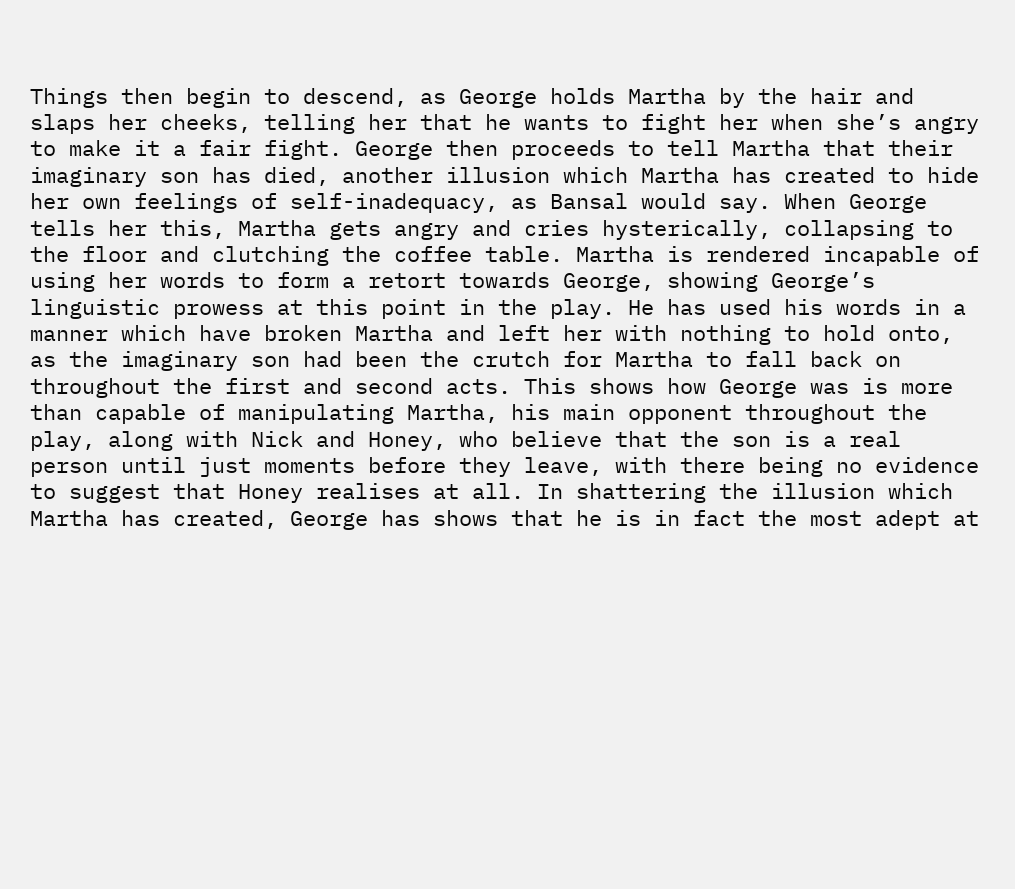Things then begin to descend, as George holds Martha by the hair and slaps her cheeks, telling her that he wants to fight her when she’s angry to make it a fair fight. George then proceeds to tell Martha that their imaginary son has died, another illusion which Martha has created to hide her own feelings of self-inadequacy, as Bansal would say. When George tells her this, Martha gets angry and cries hysterically, collapsing to the floor and clutching the coffee table. Martha is rendered incapable of using her words to form a retort towards George, showing George’s linguistic prowess at this point in the play. He has used his words in a manner which have broken Martha and left her with nothing to hold onto, as the imaginary son had been the crutch for Martha to fall back on throughout the first and second acts. This shows how George was is more than capable of manipulating Martha, his main opponent throughout the play, along with Nick and Honey, who believe that the son is a real person until just moments before they leave, with there being no evidence to suggest that Honey realises at all. In shattering the illusion which Martha has created, George has shows that he is in fact the most adept at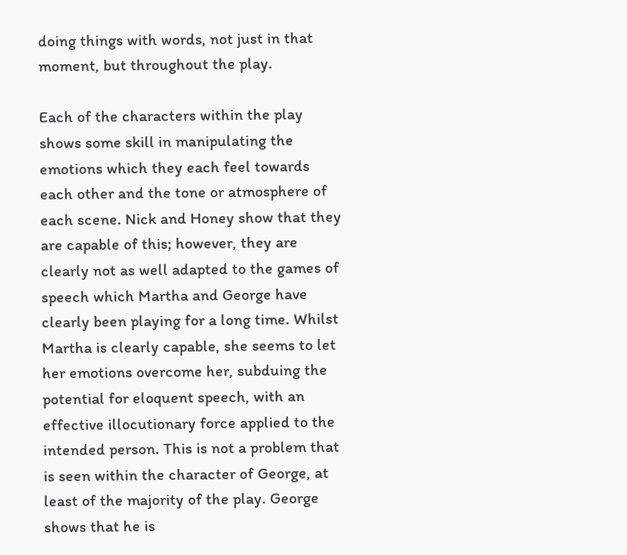doing things with words, not just in that moment, but throughout the play.

Each of the characters within the play shows some skill in manipulating the emotions which they each feel towards each other and the tone or atmosphere of each scene. Nick and Honey show that they are capable of this; however, they are clearly not as well adapted to the games of speech which Martha and George have clearly been playing for a long time. Whilst Martha is clearly capable, she seems to let her emotions overcome her, subduing the potential for eloquent speech, with an effective illocutionary force applied to the intended person. This is not a problem that is seen within the character of George, at least of the majority of the play. George shows that he is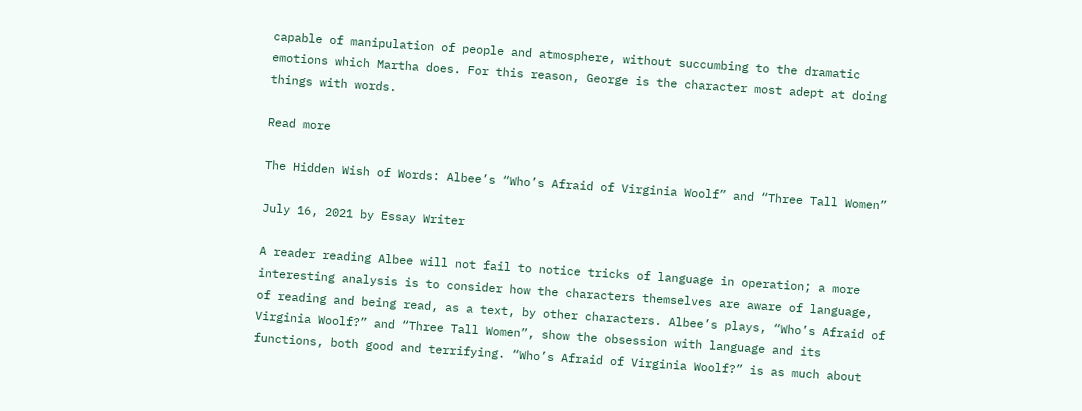capable of manipulation of people and atmosphere, without succumbing to the dramatic emotions which Martha does. For this reason, George is the character most adept at doing things with words.

Read more

The Hidden Wish of Words: Albee’s “Who’s Afraid of Virginia Woolf” and “Three Tall Women”

July 16, 2021 by Essay Writer

A reader reading Albee will not fail to notice tricks of language in operation; a more interesting analysis is to consider how the characters themselves are aware of language, of reading and being read, as a text, by other characters. Albee’s plays, “Who’s Afraid of Virginia Woolf?” and “Three Tall Women”, show the obsession with language and its functions, both good and terrifying. “Who’s Afraid of Virginia Woolf?” is as much about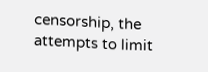censorship, the attempts to limit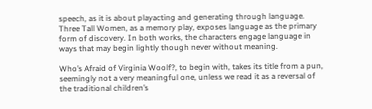speech, as it is about playacting and generating through language. Three Tall Women, as a memory play, exposes language as the primary form of discovery. In both works, the characters engage language in ways that may begin lightly though never without meaning.

Who’s Afraid of Virginia Woolf?, to begin with, takes its title from a pun, seemingly not a very meaningful one, unless we read it as a reversal of the traditional children’s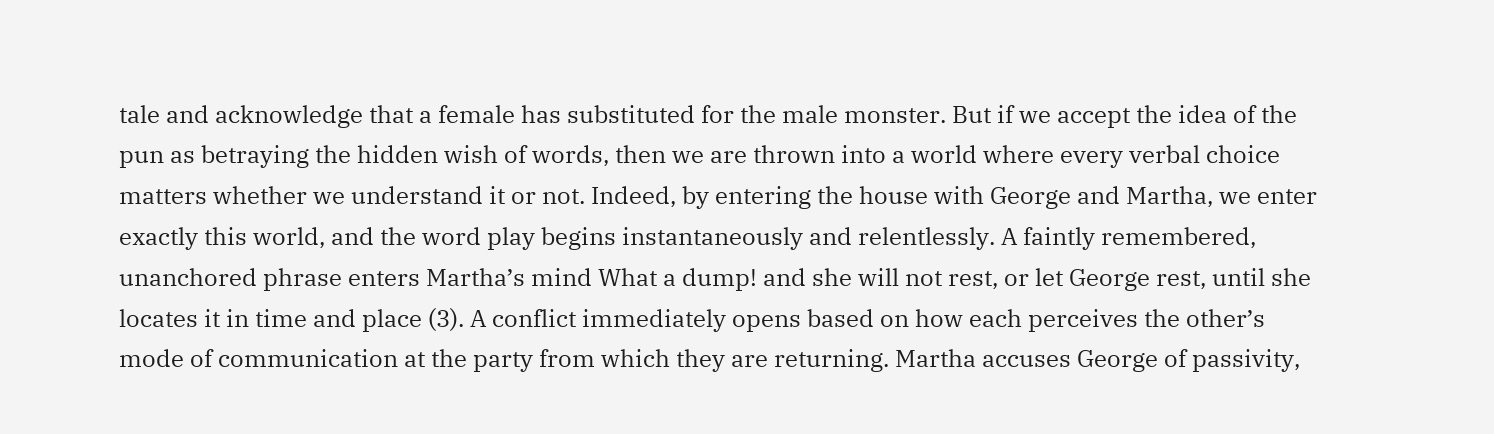tale and acknowledge that a female has substituted for the male monster. But if we accept the idea of the pun as betraying the hidden wish of words, then we are thrown into a world where every verbal choice matters whether we understand it or not. Indeed, by entering the house with George and Martha, we enter exactly this world, and the word play begins instantaneously and relentlessly. A faintly remembered, unanchored phrase enters Martha’s mind What a dump! and she will not rest, or let George rest, until she locates it in time and place (3). A conflict immediately opens based on how each perceives the other’s mode of communication at the party from which they are returning. Martha accuses George of passivity,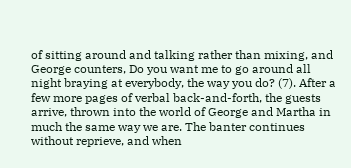of sitting around and talking rather than mixing, and George counters, Do you want me to go around all night braying at everybody, the way you do? (7). After a few more pages of verbal back-and-forth, the guests arrive, thrown into the world of George and Martha in much the same way we are. The banter continues without reprieve, and when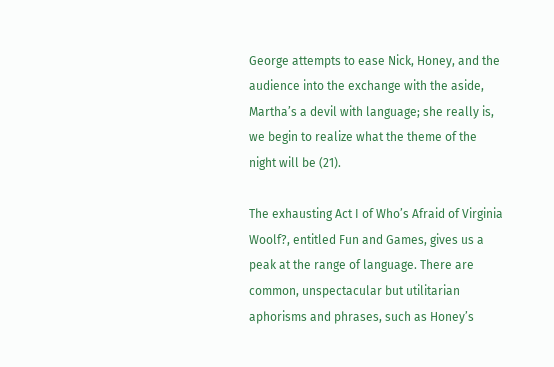George attempts to ease Nick, Honey, and the audience into the exchange with the aside, Martha’s a devil with language; she really is, we begin to realize what the theme of the night will be (21).

The exhausting Act I of Who’s Afraid of Virginia Woolf?, entitled Fun and Games, gives us a peak at the range of language. There are common, unspectacular but utilitarian aphorisms and phrases, such as Honey’s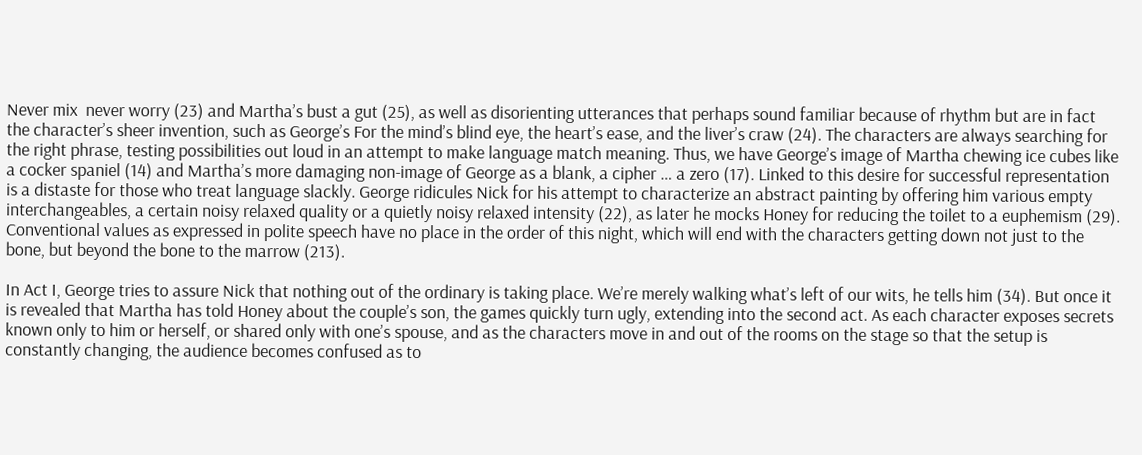Never mix  never worry (23) and Martha’s bust a gut (25), as well as disorienting utterances that perhaps sound familiar because of rhythm but are in fact the character’s sheer invention, such as George’s For the mind’s blind eye, the heart’s ease, and the liver’s craw (24). The characters are always searching for the right phrase, testing possibilities out loud in an attempt to make language match meaning. Thus, we have George’s image of Martha chewing ice cubes like a cocker spaniel (14) and Martha’s more damaging non-image of George as a blank, a cipher … a zero (17). Linked to this desire for successful representation is a distaste for those who treat language slackly. George ridicules Nick for his attempt to characterize an abstract painting by offering him various empty interchangeables, a certain noisy relaxed quality or a quietly noisy relaxed intensity (22), as later he mocks Honey for reducing the toilet to a euphemism (29). Conventional values as expressed in polite speech have no place in the order of this night, which will end with the characters getting down not just to the bone, but beyond the bone to the marrow (213).

In Act I, George tries to assure Nick that nothing out of the ordinary is taking place. We’re merely walking what’s left of our wits, he tells him (34). But once it is revealed that Martha has told Honey about the couple’s son, the games quickly turn ugly, extending into the second act. As each character exposes secrets known only to him or herself, or shared only with one’s spouse, and as the characters move in and out of the rooms on the stage so that the setup is constantly changing, the audience becomes confused as to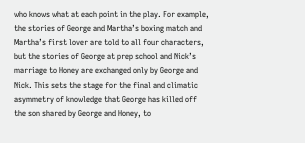who knows what at each point in the play. For example, the stories of George and Martha’s boxing match and Martha’s first lover are told to all four characters, but the stories of George at prep school and Nick’s marriage to Honey are exchanged only by George and Nick. This sets the stage for the final and climatic asymmetry of knowledge that George has killed off the son shared by George and Honey, to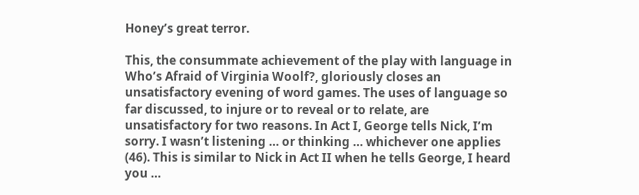Honey’s great terror.

This, the consummate achievement of the play with language in Who’s Afraid of Virginia Woolf?, gloriously closes an unsatisfactory evening of word games. The uses of language so far discussed, to injure or to reveal or to relate, are unsatisfactory for two reasons. In Act I, George tells Nick, I’m sorry. I wasn’t listening … or thinking … whichever one applies (46). This is similar to Nick in Act II when he tells George, I heard you …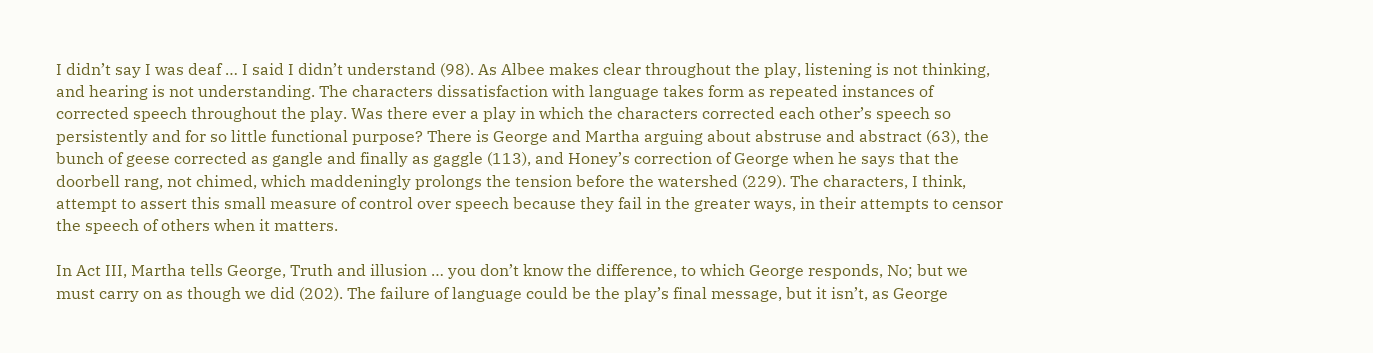I didn’t say I was deaf … I said I didn’t understand (98). As Albee makes clear throughout the play, listening is not thinking, and hearing is not understanding. The characters dissatisfaction with language takes form as repeated instances of corrected speech throughout the play. Was there ever a play in which the characters corrected each other’s speech so persistently and for so little functional purpose? There is George and Martha arguing about abstruse and abstract (63), the bunch of geese corrected as gangle and finally as gaggle (113), and Honey’s correction of George when he says that the doorbell rang, not chimed, which maddeningly prolongs the tension before the watershed (229). The characters, I think, attempt to assert this small measure of control over speech because they fail in the greater ways, in their attempts to censor the speech of others when it matters.

In Act III, Martha tells George, Truth and illusion … you don’t know the difference, to which George responds, No; but we must carry on as though we did (202). The failure of language could be the play’s final message, but it isn’t, as George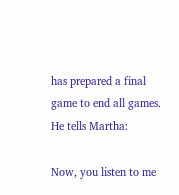has prepared a final game to end all games. He tells Martha:

Now, you listen to me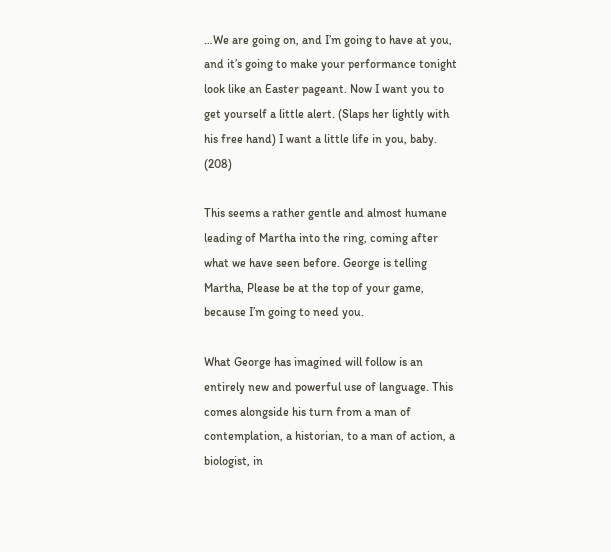…We are going on, and I’m going to have at you, and it’s going to make your performance tonight look like an Easter pageant. Now I want you to get yourself a little alert. (Slaps her lightly with his free hand) I want a little life in you, baby. (208)

This seems a rather gentle and almost humane leading of Martha into the ring, coming after what we have seen before. George is telling Martha, Please be at the top of your game, because I’m going to need you.

What George has imagined will follow is an entirely new and powerful use of language. This comes alongside his turn from a man of contemplation, a historian, to a man of action, a biologist, in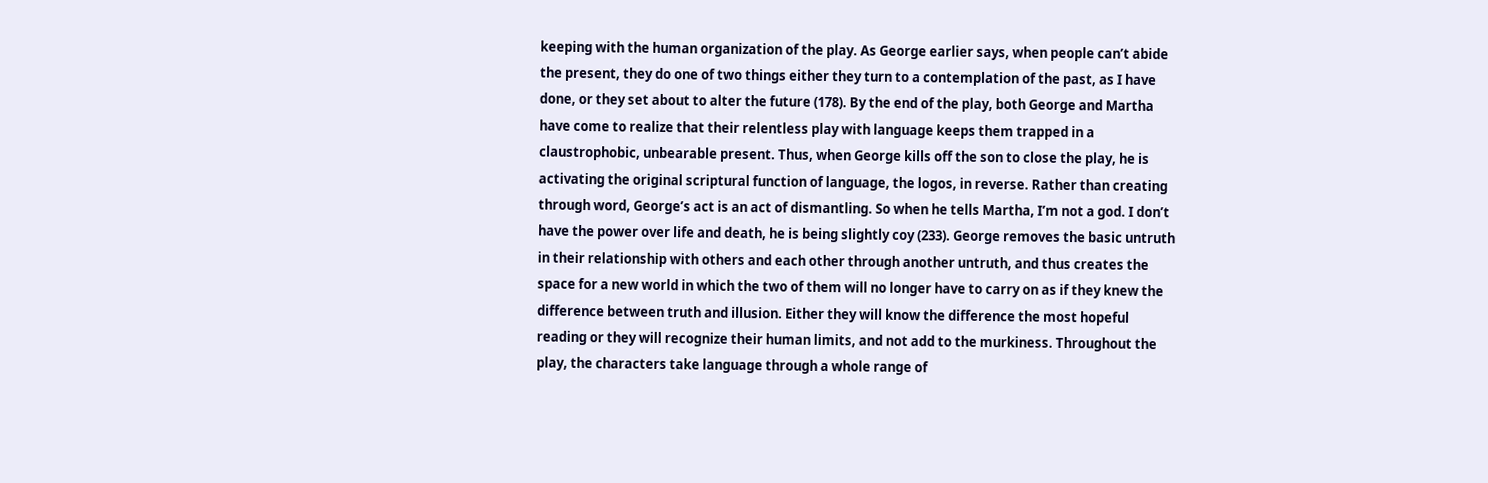keeping with the human organization of the play. As George earlier says, when people can’t abide the present, they do one of two things either they turn to a contemplation of the past, as I have done, or they set about to alter the future (178). By the end of the play, both George and Martha have come to realize that their relentless play with language keeps them trapped in a claustrophobic, unbearable present. Thus, when George kills off the son to close the play, he is activating the original scriptural function of language, the logos, in reverse. Rather than creating through word, George’s act is an act of dismantling. So when he tells Martha, I’m not a god. I don’t have the power over life and death, he is being slightly coy (233). George removes the basic untruth in their relationship with others and each other through another untruth, and thus creates the space for a new world in which the two of them will no longer have to carry on as if they knew the difference between truth and illusion. Either they will know the difference the most hopeful reading or they will recognize their human limits, and not add to the murkiness. Throughout the play, the characters take language through a whole range of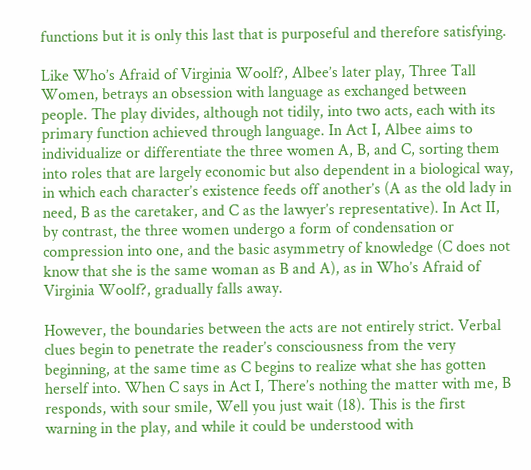functions but it is only this last that is purposeful and therefore satisfying.

Like Who’s Afraid of Virginia Woolf?, Albee’s later play, Three Tall Women, betrays an obsession with language as exchanged between people. The play divides, although not tidily, into two acts, each with its primary function achieved through language. In Act I, Albee aims to individualize or differentiate the three women A, B, and C, sorting them into roles that are largely economic but also dependent in a biological way, in which each character’s existence feeds off another’s (A as the old lady in need, B as the caretaker, and C as the lawyer’s representative). In Act II, by contrast, the three women undergo a form of condensation or compression into one, and the basic asymmetry of knowledge (C does not know that she is the same woman as B and A), as in Who’s Afraid of Virginia Woolf?, gradually falls away.

However, the boundaries between the acts are not entirely strict. Verbal clues begin to penetrate the reader’s consciousness from the very beginning, at the same time as C begins to realize what she has gotten herself into. When C says in Act I, There’s nothing the matter with me, B responds, with sour smile, Well you just wait (18). This is the first warning in the play, and while it could be understood with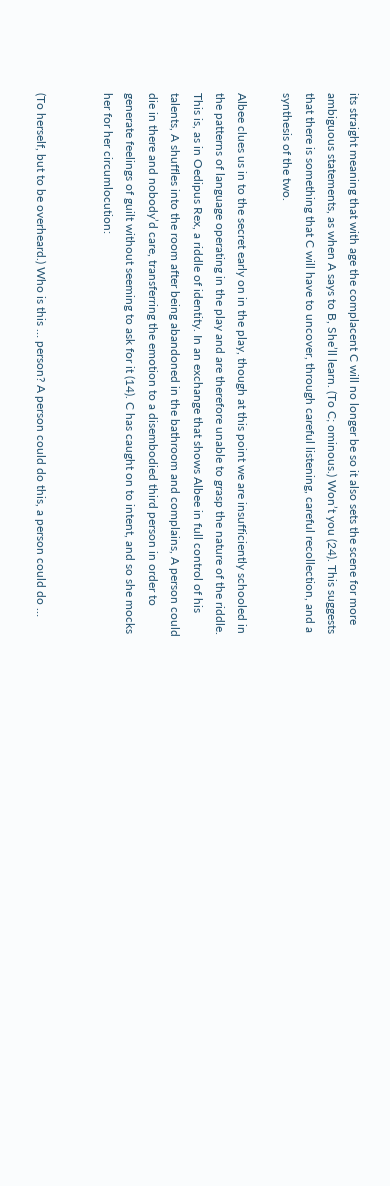its straight meaning that with age the complacent C will no longer be so it also sets the scene for more ambiguous statements, as when A says to B, She’ll learn. (To C; ominous.) Won’t you (24). This suggests that there is something that C will have to uncover, through careful listening, careful recollection, and a synthesis of the two.

Albee clues us in to the secret early on in the play, though at this point we are insufficiently schooled in the patterns of language operating in the play and are therefore unable to grasp the nature of the riddle. This is, as in Oedipus Rex, a riddle of identity. In an exchange that shows Albee in full control of his talents, A shuffles into the room after being abandoned in the bathroom and complains, A person could die in there and nobody’d care, transferring the emotion to a disembodied third person in order to generate feelings of guilt without seeming to ask for it (14). C has caught on to intent, and so she mocks her for her circumlocution:


(To herself, but to be overheard.) Who is this … person? A person could do this, a person could do …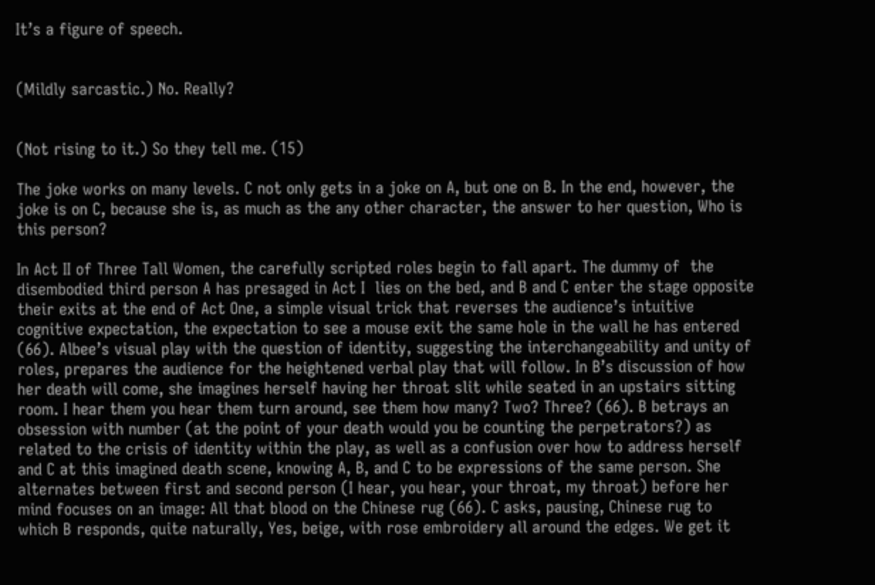It’s a figure of speech.


(Mildly sarcastic.) No. Really?


(Not rising to it.) So they tell me. (15)

The joke works on many levels. C not only gets in a joke on A, but one on B. In the end, however, the joke is on C, because she is, as much as the any other character, the answer to her question, Who is this person?

In Act II of Three Tall Women, the carefully scripted roles begin to fall apart. The dummy of  the disembodied third person A has presaged in Act I  lies on the bed, and B and C enter the stage opposite their exits at the end of Act One, a simple visual trick that reverses the audience’s intuitive cognitive expectation, the expectation to see a mouse exit the same hole in the wall he has entered (66). Albee’s visual play with the question of identity, suggesting the interchangeability and unity of roles, prepares the audience for the heightened verbal play that will follow. In B’s discussion of how her death will come, she imagines herself having her throat slit while seated in an upstairs sitting room. I hear them you hear them turn around, see them how many? Two? Three? (66). B betrays an obsession with number (at the point of your death would you be counting the perpetrators?) as related to the crisis of identity within the play, as well as a confusion over how to address herself and C at this imagined death scene, knowing A, B, and C to be expressions of the same person. She alternates between first and second person (I hear, you hear, your throat, my throat) before her mind focuses on an image: All that blood on the Chinese rug (66). C asks, pausing, Chinese rug to which B responds, quite naturally, Yes, beige, with rose embroidery all around the edges. We get it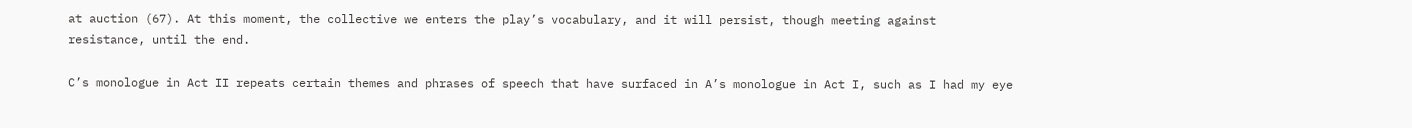at auction (67). At this moment, the collective we enters the play’s vocabulary, and it will persist, though meeting against resistance, until the end.

C’s monologue in Act II repeats certain themes and phrases of speech that have surfaced in A’s monologue in Act I, such as I had my eye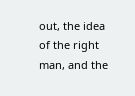out, the idea of the right man, and the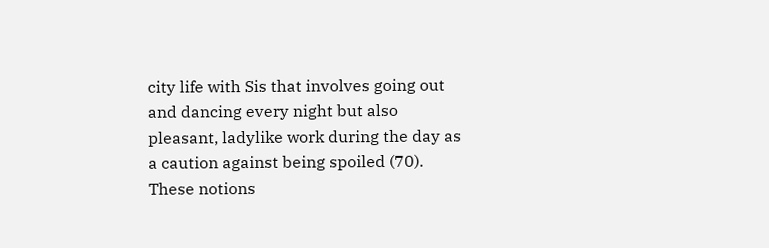city life with Sis that involves going out and dancing every night but also pleasant, ladylike work during the day as a caution against being spoiled (70). These notions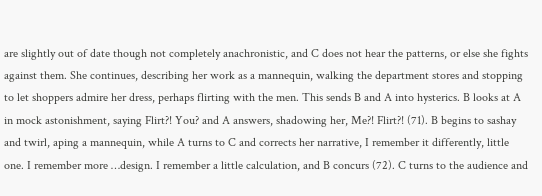are slightly out of date though not completely anachronistic, and C does not hear the patterns, or else she fights against them. She continues, describing her work as a mannequin, walking the department stores and stopping to let shoppers admire her dress, perhaps flirting with the men. This sends B and A into hysterics. B looks at A in mock astonishment, saying Flirt?! You? and A answers, shadowing her, Me?! Flirt?! (71). B begins to sashay and twirl, aping a mannequin, while A turns to C and corrects her narrative, I remember it differently, little one. I remember more …design. I remember a little calculation, and B concurs (72). C turns to the audience and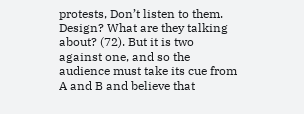protests, Don’t listen to them. Design? What are they talking about? (72). But it is two against one, and so the audience must take its cue from A and B and believe that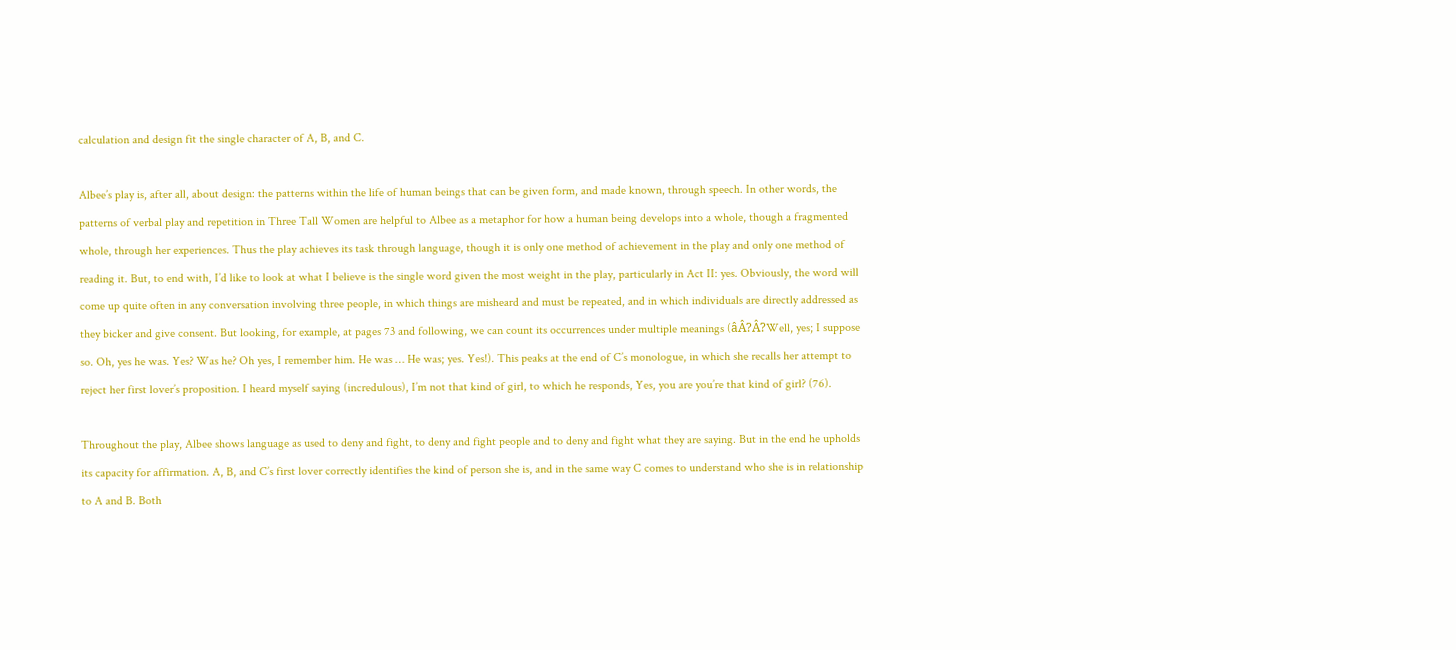calculation and design fit the single character of A, B, and C.

Albee’s play is, after all, about design: the patterns within the life of human beings that can be given form, and made known, through speech. In other words, the patterns of verbal play and repetition in Three Tall Women are helpful to Albee as a metaphor for how a human being develops into a whole, though a fragmented whole, through her experiences. Thus the play achieves its task through language, though it is only one method of achievement in the play and only one method of reading it. But, to end with, I’d like to look at what I believe is the single word given the most weight in the play, particularly in Act II: yes. Obviously, the word will come up quite often in any conversation involving three people, in which things are misheard and must be repeated, and in which individuals are directly addressed as they bicker and give consent. But looking, for example, at pages 73 and following, we can count its occurrences under multiple meanings (âÂ?Â?Well, yes; I suppose so. Oh, yes he was. Yes? Was he? Oh yes, I remember him. He was … He was; yes. Yes!). This peaks at the end of C’s monologue, in which she recalls her attempt to reject her first lover’s proposition. I heard myself saying (incredulous), I’m not that kind of girl, to which he responds, Yes, you are you’re that kind of girl? (76).

Throughout the play, Albee shows language as used to deny and fight, to deny and fight people and to deny and fight what they are saying. But in the end he upholds its capacity for affirmation. A, B, and C’s first lover correctly identifies the kind of person she is, and in the same way C comes to understand who she is in relationship to A and B. Both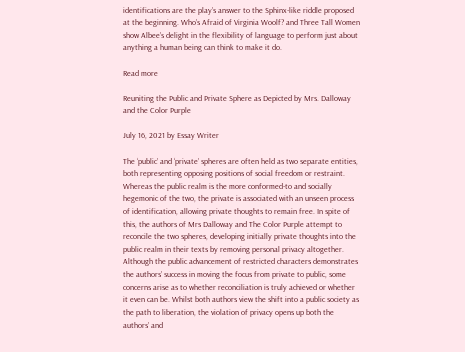identifications are the play’s answer to the Sphinx-like riddle proposed at the beginning. Who’s Afraid of Virginia Woolf? and Three Tall Women show Albee’s delight in the flexibility of language to perform just about anything a human being can think to make it do.

Read more

Reuniting the Public and Private Sphere as Depicted by Mrs. Dalloway and the Color Purple

July 16, 2021 by Essay Writer

The ‘public’ and ‘private’ spheres are often held as two separate entities, both representing opposing positions of social freedom or restraint. Whereas the public realm is the more conformed-to and socially hegemonic of the two, the private is associated with an unseen process of identification, allowing private thoughts to remain free. In spite of this, the authors of Mrs Dalloway and The Color Purple attempt to reconcile the two spheres, developing initially private thoughts into the public realm in their texts by removing personal privacy altogether. Although the public advancement of restricted characters demonstrates the authors’ success in moving the focus from private to public, some concerns arise as to whether reconciliation is truly achieved or whether it even can be. Whilst both authors view the shift into a public society as the path to liberation, the violation of privacy opens up both the authors’ and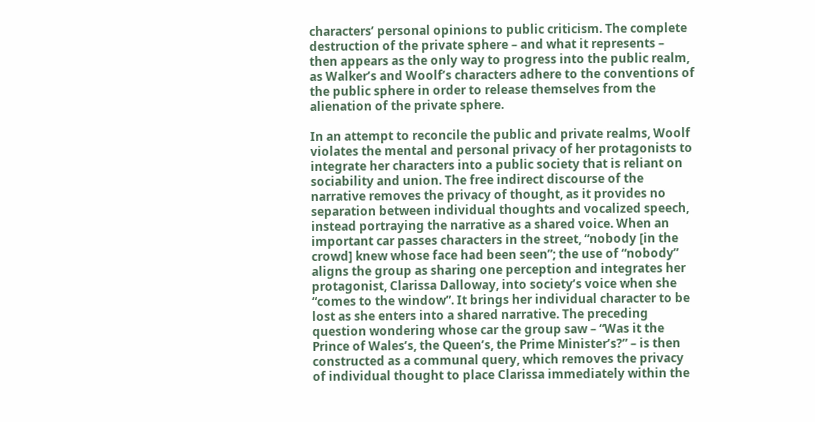characters’ personal opinions to public criticism. The complete destruction of the private sphere – and what it represents – then appears as the only way to progress into the public realm, as Walker’s and Woolf’s characters adhere to the conventions of the public sphere in order to release themselves from the alienation of the private sphere.

In an attempt to reconcile the public and private realms, Woolf violates the mental and personal privacy of her protagonists to integrate her characters into a public society that is reliant on sociability and union. The free indirect discourse of the narrative removes the privacy of thought, as it provides no separation between individual thoughts and vocalized speech, instead portraying the narrative as a shared voice. When an important car passes characters in the street, “nobody [in the crowd] knew whose face had been seen”; the use of “nobody” aligns the group as sharing one perception and integrates her protagonist, Clarissa Dalloway, into society’s voice when she “comes to the window”. It brings her individual character to be lost as she enters into a shared narrative. The preceding question wondering whose car the group saw – “Was it the Prince of Wales’s, the Queen’s, the Prime Minister’s?” – is then constructed as a communal query, which removes the privacy of individual thought to place Clarissa immediately within the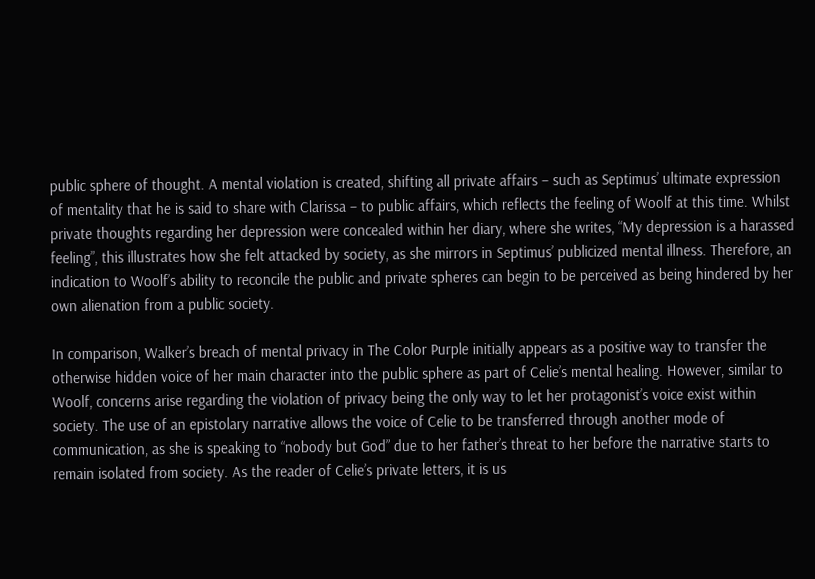public sphere of thought. A mental violation is created, shifting all private affairs – such as Septimus’ ultimate expression of mentality that he is said to share with Clarissa – to public affairs, which reflects the feeling of Woolf at this time. Whilst private thoughts regarding her depression were concealed within her diary, where she writes, “My depression is a harassed feeling”, this illustrates how she felt attacked by society, as she mirrors in Septimus’ publicized mental illness. Therefore, an indication to Woolf’s ability to reconcile the public and private spheres can begin to be perceived as being hindered by her own alienation from a public society.

In comparison, Walker’s breach of mental privacy in The Color Purple initially appears as a positive way to transfer the otherwise hidden voice of her main character into the public sphere as part of Celie’s mental healing. However, similar to Woolf, concerns arise regarding the violation of privacy being the only way to let her protagonist’s voice exist within society. The use of an epistolary narrative allows the voice of Celie to be transferred through another mode of communication, as she is speaking to “nobody but God” due to her father’s threat to her before the narrative starts to remain isolated from society. As the reader of Celie’s private letters, it is us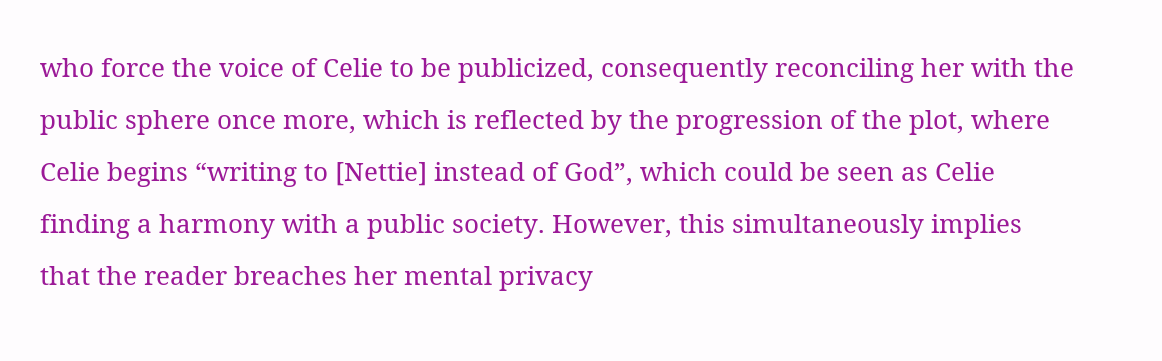who force the voice of Celie to be publicized, consequently reconciling her with the public sphere once more, which is reflected by the progression of the plot, where Celie begins “writing to [Nettie] instead of God”, which could be seen as Celie finding a harmony with a public society. However, this simultaneously implies that the reader breaches her mental privacy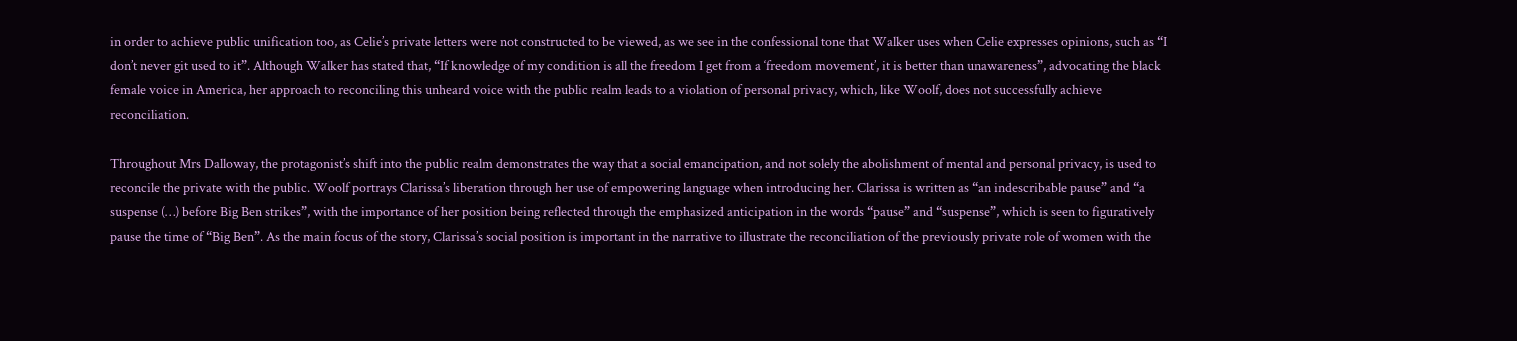in order to achieve public unification too, as Celie’s private letters were not constructed to be viewed, as we see in the confessional tone that Walker uses when Celie expresses opinions, such as “I don’t never git used to it”. Although Walker has stated that, “If knowledge of my condition is all the freedom I get from a ‘freedom movement’, it is better than unawareness”, advocating the black female voice in America, her approach to reconciling this unheard voice with the public realm leads to a violation of personal privacy, which, like Woolf, does not successfully achieve reconciliation.

Throughout Mrs Dalloway, the protagonist’s shift into the public realm demonstrates the way that a social emancipation, and not solely the abolishment of mental and personal privacy, is used to reconcile the private with the public. Woolf portrays Clarissa’s liberation through her use of empowering language when introducing her. Clarissa is written as “an indescribable pause” and “a suspense (…) before Big Ben strikes”, with the importance of her position being reflected through the emphasized anticipation in the words “pause” and “suspense”, which is seen to figuratively pause the time of “Big Ben”. As the main focus of the story, Clarissa’s social position is important in the narrative to illustrate the reconciliation of the previously private role of women with the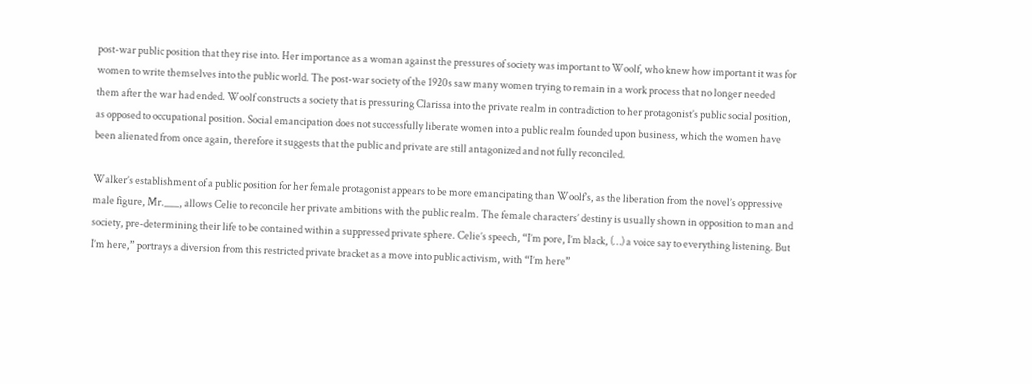post-war public position that they rise into. Her importance as a woman against the pressures of society was important to Woolf, who knew how important it was for women to write themselves into the public world. The post-war society of the 1920s saw many women trying to remain in a work process that no longer needed them after the war had ended. Woolf constructs a society that is pressuring Clarissa into the private realm in contradiction to her protagonist’s public social position, as opposed to occupational position. Social emancipation does not successfully liberate women into a public realm founded upon business, which the women have been alienated from once again, therefore it suggests that the public and private are still antagonized and not fully reconciled.

Walker’s establishment of a public position for her female protagonist appears to be more emancipating than Woolf’s, as the liberation from the novel’s oppressive male figure, Mr.___, allows Celie to reconcile her private ambitions with the public realm. The female characters’ destiny is usually shown in opposition to man and society, pre-determining their life to be contained within a suppressed private sphere. Celie’s speech, “I’m pore, I’m black, (…) a voice say to everything listening. But I’m here,” portrays a diversion from this restricted private bracket as a move into public activism, with “I’m here”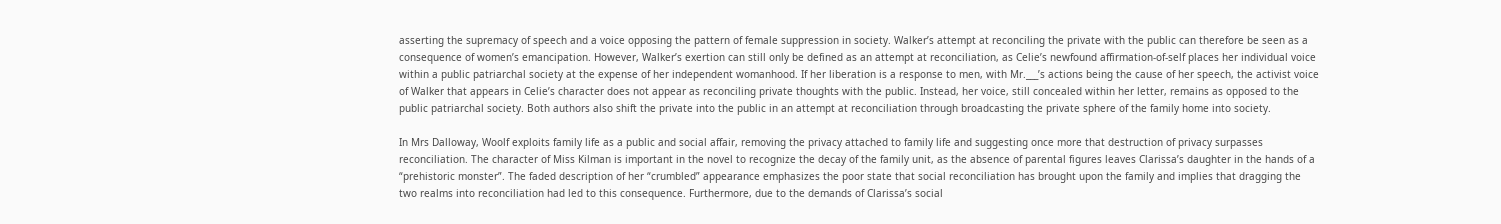asserting the supremacy of speech and a voice opposing the pattern of female suppression in society. Walker’s attempt at reconciling the private with the public can therefore be seen as a consequence of women’s emancipation. However, Walker’s exertion can still only be defined as an attempt at reconciliation, as Celie’s newfound affirmation-of-self places her individual voice within a public patriarchal society at the expense of her independent womanhood. If her liberation is a response to men, with Mr.___’s actions being the cause of her speech, the activist voice of Walker that appears in Celie’s character does not appear as reconciling private thoughts with the public. Instead, her voice, still concealed within her letter, remains as opposed to the public patriarchal society. Both authors also shift the private into the public in an attempt at reconciliation through broadcasting the private sphere of the family home into society.

In Mrs Dalloway, Woolf exploits family life as a public and social affair, removing the privacy attached to family life and suggesting once more that destruction of privacy surpasses reconciliation. The character of Miss Kilman is important in the novel to recognize the decay of the family unit, as the absence of parental figures leaves Clarissa’s daughter in the hands of a “prehistoric monster”. The faded description of her “crumbled” appearance emphasizes the poor state that social reconciliation has brought upon the family and implies that dragging the two realms into reconciliation had led to this consequence. Furthermore, due to the demands of Clarissa’s social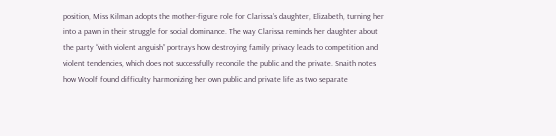position, Miss Kilman adopts the mother-figure role for Clarissa’s daughter, Elizabeth, turning her into a pawn in their struggle for social dominance. The way Clarissa reminds her daughter about the party “with violent anguish” portrays how destroying family privacy leads to competition and violent tendencies, which does not successfully reconcile the public and the private. Snaith notes how Woolf found difficulty harmonizing her own public and private life as two separate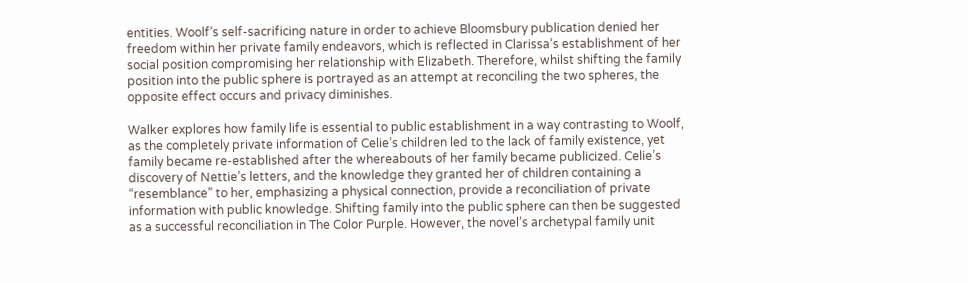entities. Woolf’s self-sacrificing nature in order to achieve Bloomsbury publication denied her freedom within her private family endeavors, which is reflected in Clarissa’s establishment of her social position compromising her relationship with Elizabeth. Therefore, whilst shifting the family position into the public sphere is portrayed as an attempt at reconciling the two spheres, the opposite effect occurs and privacy diminishes.

Walker explores how family life is essential to public establishment in a way contrasting to Woolf, as the completely private information of Celie’s children led to the lack of family existence, yet family became re-established after the whereabouts of her family became publicized. Celie’s discovery of Nettie’s letters, and the knowledge they granted her of children containing a “resemblance” to her, emphasizing a physical connection, provide a reconciliation of private information with public knowledge. Shifting family into the public sphere can then be suggested as a successful reconciliation in The Color Purple. However, the novel’s archetypal family unit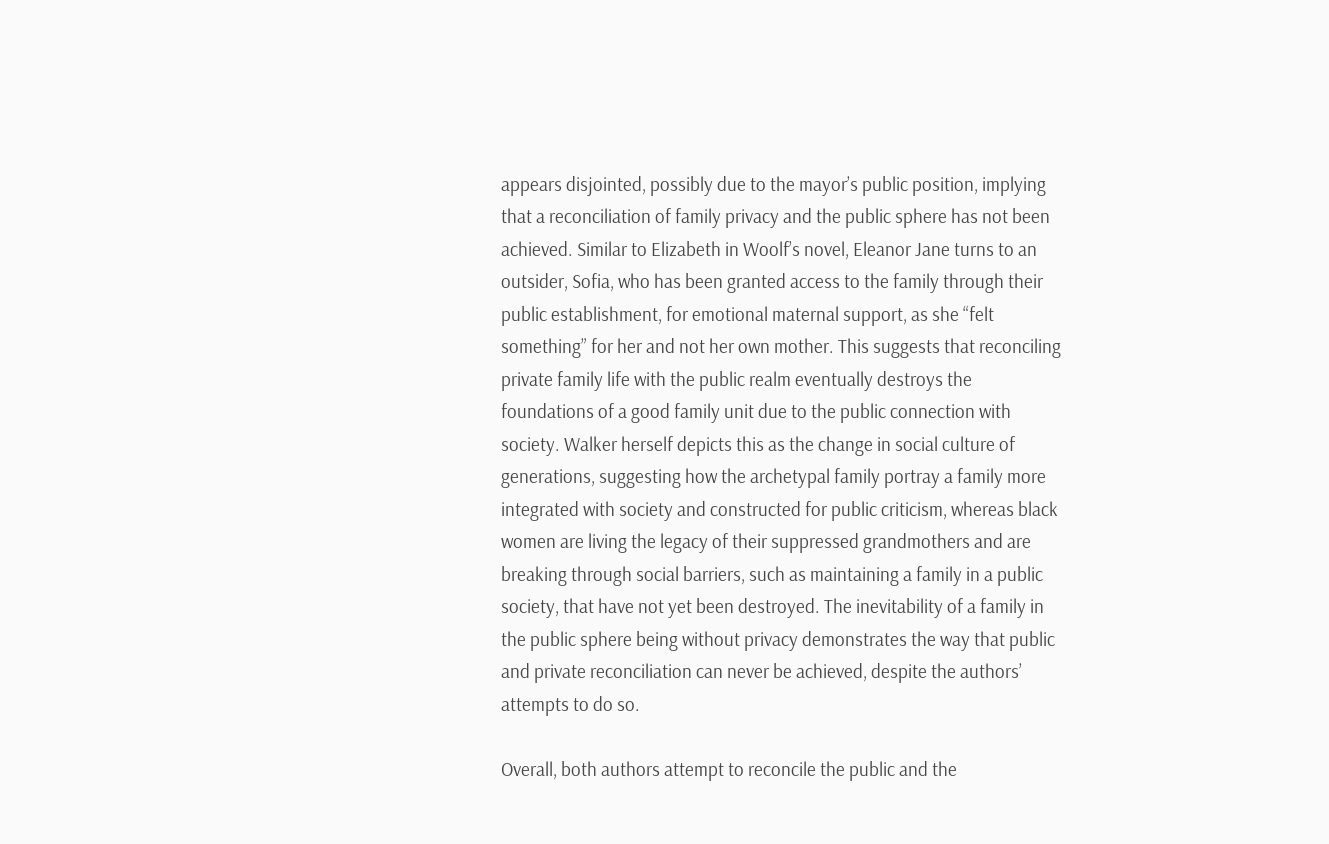appears disjointed, possibly due to the mayor’s public position, implying that a reconciliation of family privacy and the public sphere has not been achieved. Similar to Elizabeth in Woolf’s novel, Eleanor Jane turns to an outsider, Sofia, who has been granted access to the family through their public establishment, for emotional maternal support, as she “felt something” for her and not her own mother. This suggests that reconciling private family life with the public realm eventually destroys the foundations of a good family unit due to the public connection with society. Walker herself depicts this as the change in social culture of generations, suggesting how the archetypal family portray a family more integrated with society and constructed for public criticism, whereas black women are living the legacy of their suppressed grandmothers and are breaking through social barriers, such as maintaining a family in a public society, that have not yet been destroyed. The inevitability of a family in the public sphere being without privacy demonstrates the way that public and private reconciliation can never be achieved, despite the authors’ attempts to do so.

Overall, both authors attempt to reconcile the public and the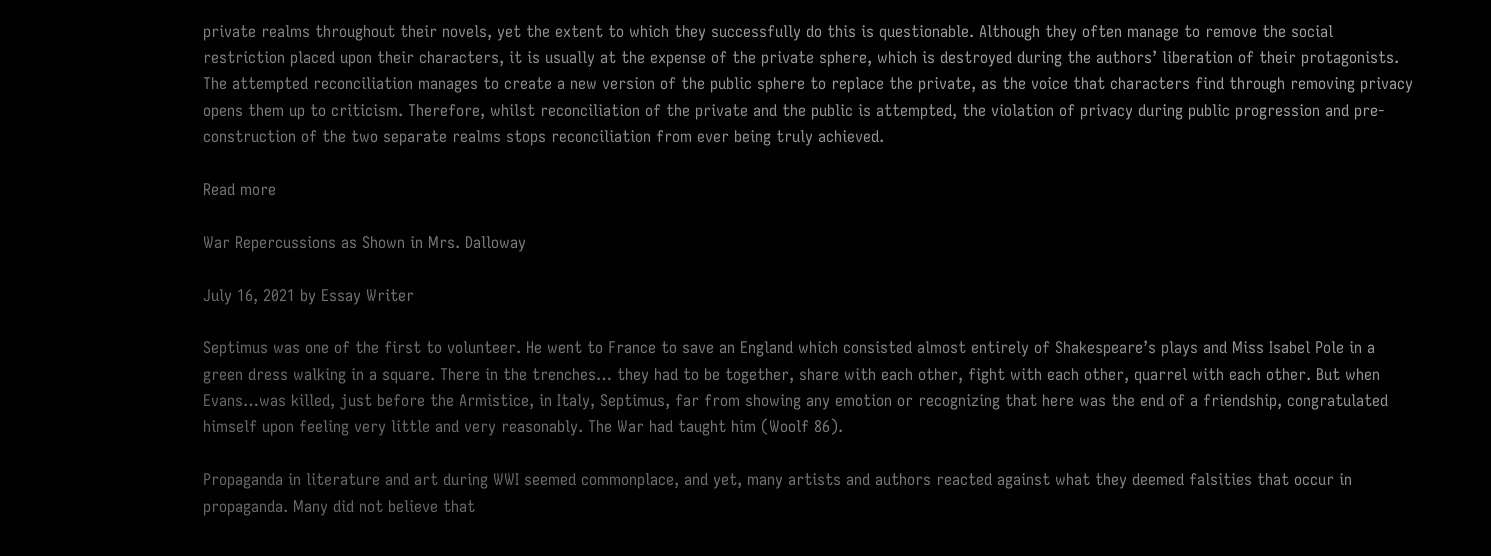private realms throughout their novels, yet the extent to which they successfully do this is questionable. Although they often manage to remove the social restriction placed upon their characters, it is usually at the expense of the private sphere, which is destroyed during the authors’ liberation of their protagonists. The attempted reconciliation manages to create a new version of the public sphere to replace the private, as the voice that characters find through removing privacy opens them up to criticism. Therefore, whilst reconciliation of the private and the public is attempted, the violation of privacy during public progression and pre-construction of the two separate realms stops reconciliation from ever being truly achieved.

Read more

War Repercussions as Shown in Mrs. Dalloway

July 16, 2021 by Essay Writer

Septimus was one of the first to volunteer. He went to France to save an England which consisted almost entirely of Shakespeare’s plays and Miss Isabel Pole in a green dress walking in a square. There in the trenches… they had to be together, share with each other, fight with each other, quarrel with each other. But when Evans…was killed, just before the Armistice, in Italy, Septimus, far from showing any emotion or recognizing that here was the end of a friendship, congratulated himself upon feeling very little and very reasonably. The War had taught him (Woolf 86).

Propaganda in literature and art during WWI seemed commonplace, and yet, many artists and authors reacted against what they deemed falsities that occur in propaganda. Many did not believe that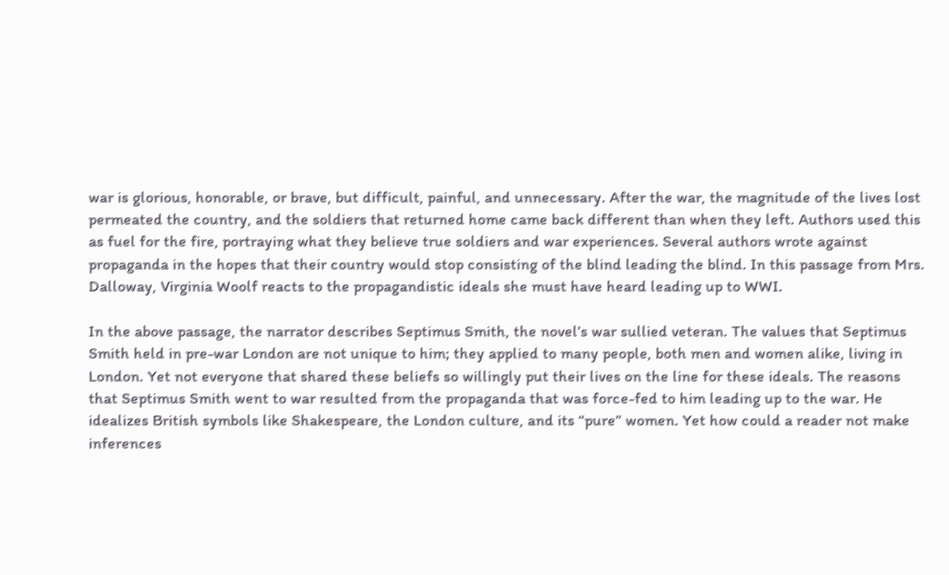war is glorious, honorable, or brave, but difficult, painful, and unnecessary. After the war, the magnitude of the lives lost permeated the country, and the soldiers that returned home came back different than when they left. Authors used this as fuel for the fire, portraying what they believe true soldiers and war experiences. Several authors wrote against propaganda in the hopes that their country would stop consisting of the blind leading the blind. In this passage from Mrs. Dalloway, Virginia Woolf reacts to the propagandistic ideals she must have heard leading up to WWI.

In the above passage, the narrator describes Septimus Smith, the novel’s war sullied veteran. The values that Septimus Smith held in pre-war London are not unique to him; they applied to many people, both men and women alike, living in London. Yet not everyone that shared these beliefs so willingly put their lives on the line for these ideals. The reasons that Septimus Smith went to war resulted from the propaganda that was force-fed to him leading up to the war. He idealizes British symbols like Shakespeare, the London culture, and its “pure” women. Yet how could a reader not make inferences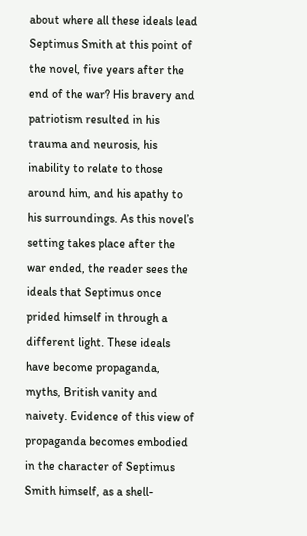about where all these ideals lead Septimus Smith at this point of the novel, five years after the end of the war? His bravery and patriotism resulted in his trauma and neurosis, his inability to relate to those around him, and his apathy to his surroundings. As this novel’s setting takes place after the war ended, the reader sees the ideals that Septimus once prided himself in through a different light. These ideals have become propaganda, myths, British vanity and naivety. Evidence of this view of propaganda becomes embodied in the character of Septimus Smith himself, as a shell-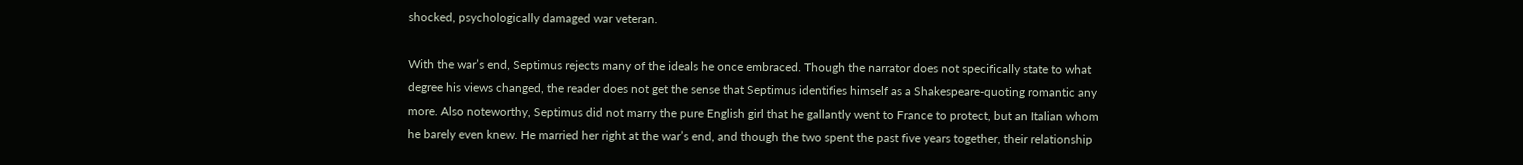shocked, psychologically damaged war veteran.

With the war’s end, Septimus rejects many of the ideals he once embraced. Though the narrator does not specifically state to what degree his views changed, the reader does not get the sense that Septimus identifies himself as a Shakespeare-quoting romantic any more. Also noteworthy, Septimus did not marry the pure English girl that he gallantly went to France to protect, but an Italian whom he barely even knew. He married her right at the war’s end, and though the two spent the past five years together, their relationship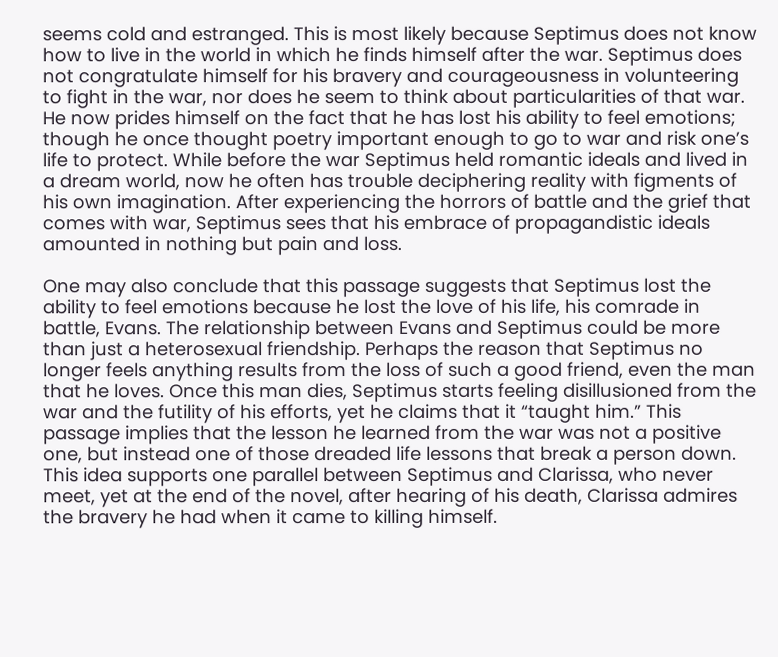seems cold and estranged. This is most likely because Septimus does not know how to live in the world in which he finds himself after the war. Septimus does not congratulate himself for his bravery and courageousness in volunteering to fight in the war, nor does he seem to think about particularities of that war. He now prides himself on the fact that he has lost his ability to feel emotions; though he once thought poetry important enough to go to war and risk one’s life to protect. While before the war Septimus held romantic ideals and lived in a dream world, now he often has trouble deciphering reality with figments of his own imagination. After experiencing the horrors of battle and the grief that comes with war, Septimus sees that his embrace of propagandistic ideals amounted in nothing but pain and loss.

One may also conclude that this passage suggests that Septimus lost the ability to feel emotions because he lost the love of his life, his comrade in battle, Evans. The relationship between Evans and Septimus could be more than just a heterosexual friendship. Perhaps the reason that Septimus no longer feels anything results from the loss of such a good friend, even the man that he loves. Once this man dies, Septimus starts feeling disillusioned from the war and the futility of his efforts, yet he claims that it “taught him.” This passage implies that the lesson he learned from the war was not a positive one, but instead one of those dreaded life lessons that break a person down. This idea supports one parallel between Septimus and Clarissa, who never meet, yet at the end of the novel, after hearing of his death, Clarissa admires the bravery he had when it came to killing himself.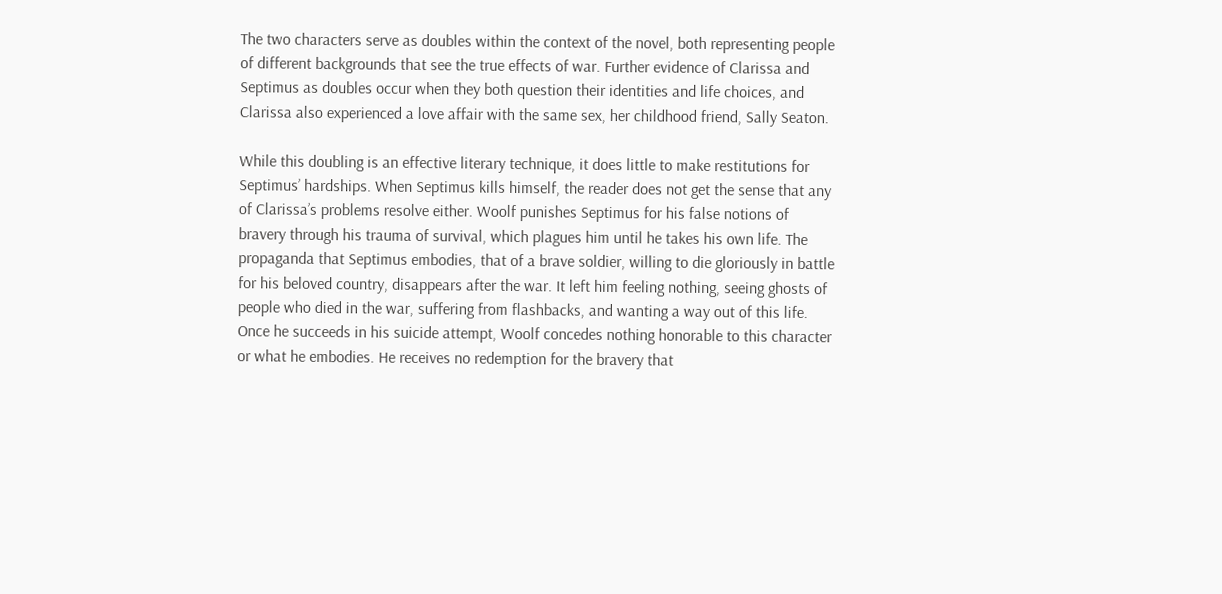The two characters serve as doubles within the context of the novel, both representing people of different backgrounds that see the true effects of war. Further evidence of Clarissa and Septimus as doubles occur when they both question their identities and life choices, and Clarissa also experienced a love affair with the same sex, her childhood friend, Sally Seaton.

While this doubling is an effective literary technique, it does little to make restitutions for Septimus’ hardships. When Septimus kills himself, the reader does not get the sense that any of Clarissa’s problems resolve either. Woolf punishes Septimus for his false notions of bravery through his trauma of survival, which plagues him until he takes his own life. The propaganda that Septimus embodies, that of a brave soldier, willing to die gloriously in battle for his beloved country, disappears after the war. It left him feeling nothing, seeing ghosts of people who died in the war, suffering from flashbacks, and wanting a way out of this life. Once he succeeds in his suicide attempt, Woolf concedes nothing honorable to this character or what he embodies. He receives no redemption for the bravery that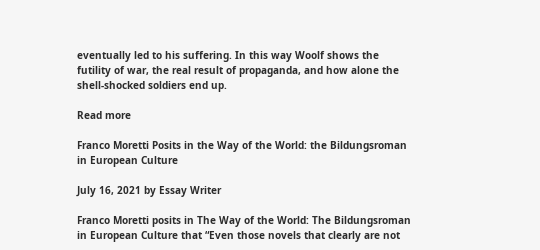eventually led to his suffering. In this way Woolf shows the futility of war, the real result of propaganda, and how alone the shell-shocked soldiers end up.

Read more

Franco Moretti Posits in the Way of the World: the Bildungsroman in European Culture

July 16, 2021 by Essay Writer

Franco Moretti posits in The Way of the World: The Bildungsroman in European Culture that “Even those novels that clearly are not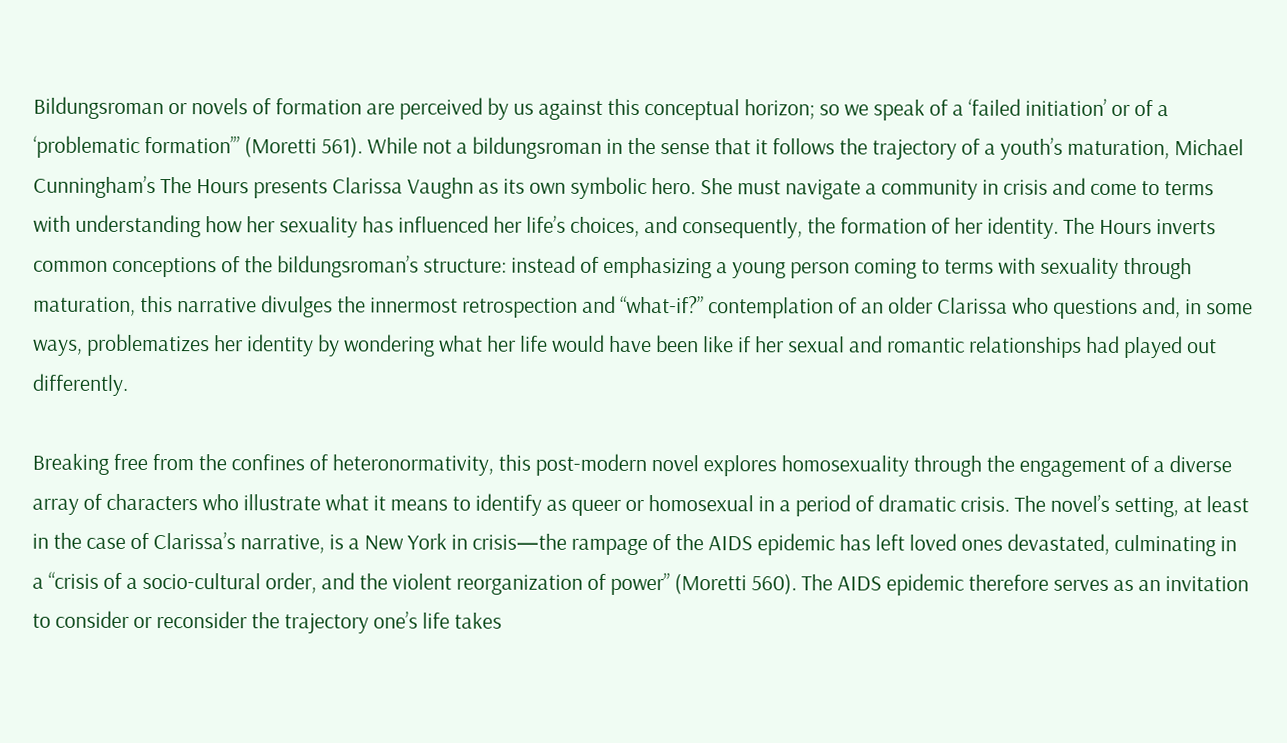Bildungsroman or novels of formation are perceived by us against this conceptual horizon; so we speak of a ‘failed initiation’ or of a ‘problematic formation’” (Moretti 561). While not a bildungsroman in the sense that it follows the trajectory of a youth’s maturation, Michael Cunningham’s The Hours presents Clarissa Vaughn as its own symbolic hero. She must navigate a community in crisis and come to terms with understanding how her sexuality has influenced her life’s choices, and consequently, the formation of her identity. The Hours inverts common conceptions of the bildungsroman’s structure: instead of emphasizing a young person coming to terms with sexuality through maturation, this narrative divulges the innermost retrospection and “what-if?” contemplation of an older Clarissa who questions and, in some ways, problematizes her identity by wondering what her life would have been like if her sexual and romantic relationships had played out differently.

Breaking free from the confines of heteronormativity, this post-modern novel explores homosexuality through the engagement of a diverse array of characters who illustrate what it means to identify as queer or homosexual in a period of dramatic crisis. The novel’s setting, at least in the case of Clarissa’s narrative, is a New York in crisis—the rampage of the AIDS epidemic has left loved ones devastated, culminating in a “crisis of a socio-cultural order, and the violent reorganization of power” (Moretti 560). The AIDS epidemic therefore serves as an invitation to consider or reconsider the trajectory one’s life takes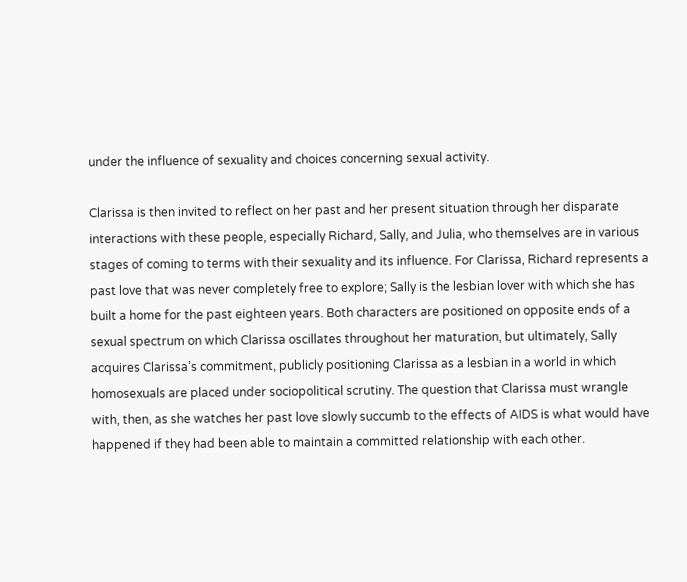under the influence of sexuality and choices concerning sexual activity.

Clarissa is then invited to reflect on her past and her present situation through her disparate interactions with these people, especially Richard, Sally, and Julia, who themselves are in various stages of coming to terms with their sexuality and its influence. For Clarissa, Richard represents a past love that was never completely free to explore; Sally is the lesbian lover with which she has built a home for the past eighteen years. Both characters are positioned on opposite ends of a sexual spectrum on which Clarissa oscillates throughout her maturation, but ultimately, Sally acquires Clarissa’s commitment, publicly positioning Clarissa as a lesbian in a world in which homosexuals are placed under sociopolitical scrutiny. The question that Clarissa must wrangle with, then, as she watches her past love slowly succumb to the effects of AIDS is what would have happened if they had been able to maintain a committed relationship with each other.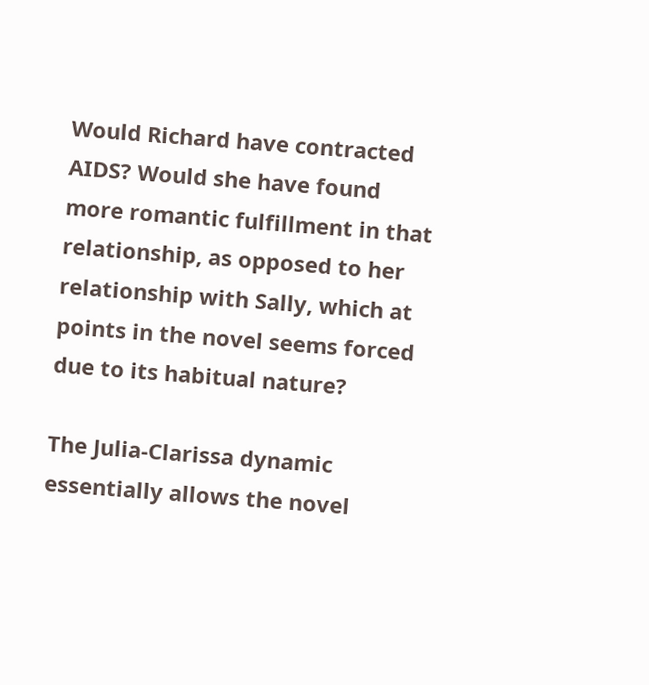Would Richard have contracted AIDS? Would she have found more romantic fulfillment in that relationship, as opposed to her relationship with Sally, which at points in the novel seems forced due to its habitual nature?

The Julia-Clarissa dynamic essentially allows the novel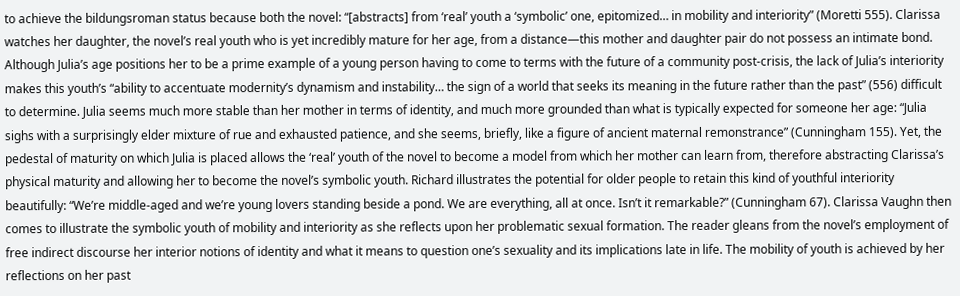to achieve the bildungsroman status because both the novel: “[abstracts] from ‘real’ youth a ‘symbolic’ one, epitomized… in mobility and interiority” (Moretti 555). Clarissa watches her daughter, the novel’s real youth who is yet incredibly mature for her age, from a distance—this mother and daughter pair do not possess an intimate bond. Although Julia’s age positions her to be a prime example of a young person having to come to terms with the future of a community post-crisis, the lack of Julia’s interiority makes this youth’s “ability to accentuate modernity’s dynamism and instability… the sign of a world that seeks its meaning in the future rather than the past” (556) difficult to determine. Julia seems much more stable than her mother in terms of identity, and much more grounded than what is typically expected for someone her age: “Julia sighs with a surprisingly elder mixture of rue and exhausted patience, and she seems, briefly, like a figure of ancient maternal remonstrance” (Cunningham 155). Yet, the pedestal of maturity on which Julia is placed allows the ‘real’ youth of the novel to become a model from which her mother can learn from, therefore abstracting Clarissa’s physical maturity and allowing her to become the novel’s symbolic youth. Richard illustrates the potential for older people to retain this kind of youthful interiority beautifully: “We’re middle-aged and we’re young lovers standing beside a pond. We are everything, all at once. Isn’t it remarkable?” (Cunningham 67). Clarissa Vaughn then comes to illustrate the symbolic youth of mobility and interiority as she reflects upon her problematic sexual formation. The reader gleans from the novel’s employment of free indirect discourse her interior notions of identity and what it means to question one’s sexuality and its implications late in life. The mobility of youth is achieved by her reflections on her past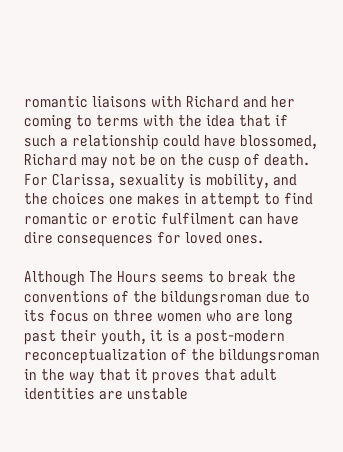romantic liaisons with Richard and her coming to terms with the idea that if such a relationship could have blossomed, Richard may not be on the cusp of death. For Clarissa, sexuality is mobility, and the choices one makes in attempt to find romantic or erotic fulfilment can have dire consequences for loved ones.

Although The Hours seems to break the conventions of the bildungsroman due to its focus on three women who are long past their youth, it is a post-modern reconceptualization of the bildungsroman in the way that it proves that adult identities are unstable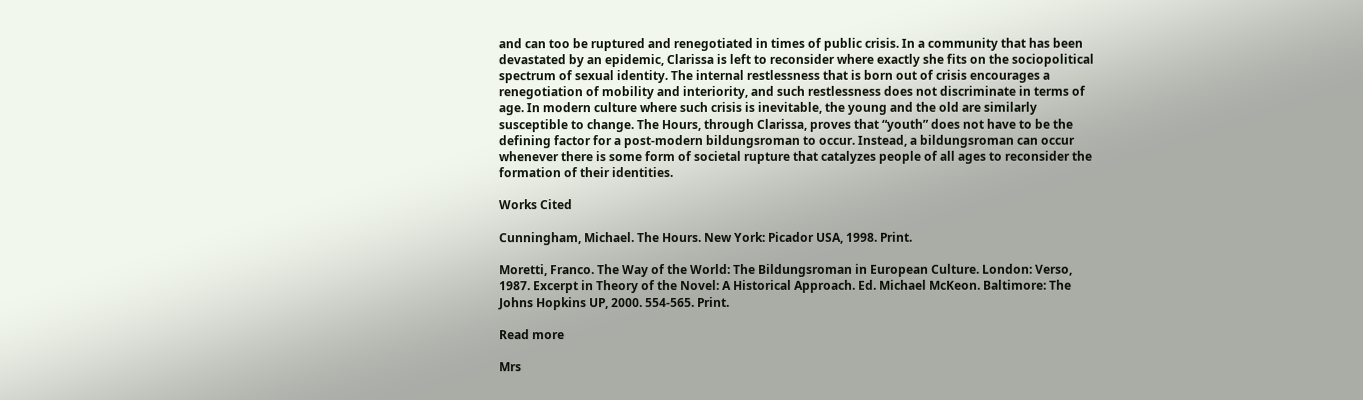and can too be ruptured and renegotiated in times of public crisis. In a community that has been devastated by an epidemic, Clarissa is left to reconsider where exactly she fits on the sociopolitical spectrum of sexual identity. The internal restlessness that is born out of crisis encourages a renegotiation of mobility and interiority, and such restlessness does not discriminate in terms of age. In modern culture where such crisis is inevitable, the young and the old are similarly susceptible to change. The Hours, through Clarissa, proves that “youth” does not have to be the defining factor for a post-modern bildungsroman to occur. Instead, a bildungsroman can occur whenever there is some form of societal rupture that catalyzes people of all ages to reconsider the formation of their identities.

Works Cited

Cunningham, Michael. The Hours. New York: Picador USA, 1998. Print.

Moretti, Franco. The Way of the World: The Bildungsroman in European Culture. London: Verso, 1987. Excerpt in Theory of the Novel: A Historical Approach. Ed. Michael McKeon. Baltimore: The Johns Hopkins UP, 2000. 554-565. Print.

Read more

Mrs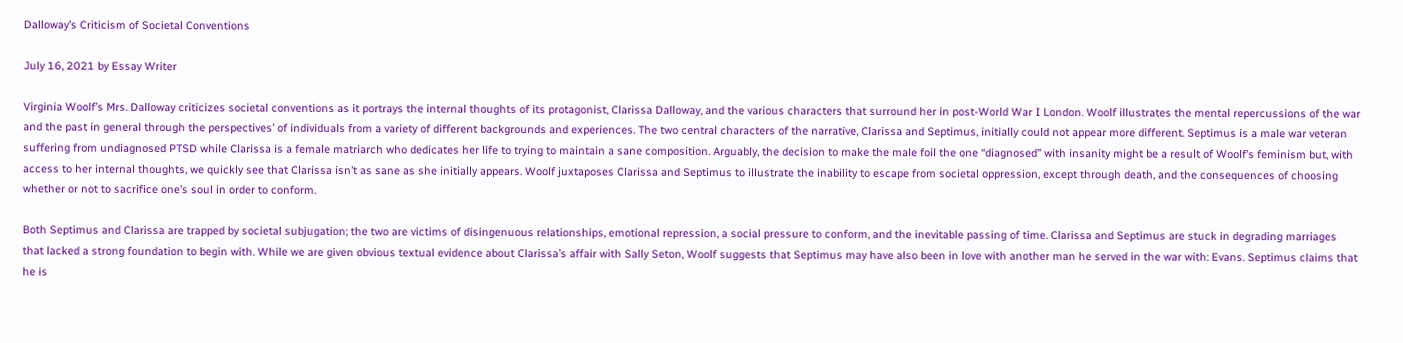Dalloway’s Criticism of Societal Conventions

July 16, 2021 by Essay Writer

Virginia Woolf’s Mrs. Dalloway criticizes societal conventions as it portrays the internal thoughts of its protagonist, Clarissa Dalloway, and the various characters that surround her in post-World War I London. Woolf illustrates the mental repercussions of the war and the past in general through the perspectives’ of individuals from a variety of different backgrounds and experiences. The two central characters of the narrative, Clarissa and Septimus, initially could not appear more different. Septimus is a male war veteran suffering from undiagnosed PTSD while Clarissa is a female matriarch who dedicates her life to trying to maintain a sane composition. Arguably, the decision to make the male foil the one “diagnosed” with insanity might be a result of Woolf’s feminism but, with access to her internal thoughts, we quickly see that Clarissa isn’t as sane as she initially appears. Woolf juxtaposes Clarissa and Septimus to illustrate the inability to escape from societal oppression, except through death, and the consequences of choosing whether or not to sacrifice one’s soul in order to conform.

Both Septimus and Clarissa are trapped by societal subjugation; the two are victims of disingenuous relationships, emotional repression, a social pressure to conform, and the inevitable passing of time. Clarissa and Septimus are stuck in degrading marriages that lacked a strong foundation to begin with. While we are given obvious textual evidence about Clarissa’s affair with Sally Seton, Woolf suggests that Septimus may have also been in love with another man he served in the war with: Evans. Septimus claims that he is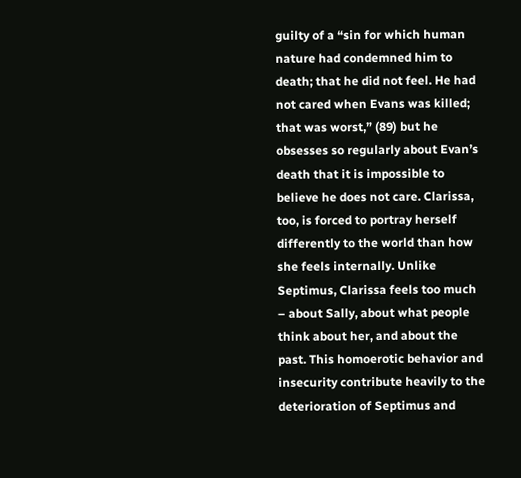guilty of a “sin for which human nature had condemned him to death; that he did not feel. He had not cared when Evans was killed; that was worst,” (89) but he obsesses so regularly about Evan’s death that it is impossible to believe he does not care. Clarissa, too, is forced to portray herself differently to the world than how she feels internally. Unlike Septimus, Clarissa feels too much – about Sally, about what people think about her, and about the past. This homoerotic behavior and insecurity contribute heavily to the deterioration of Septimus and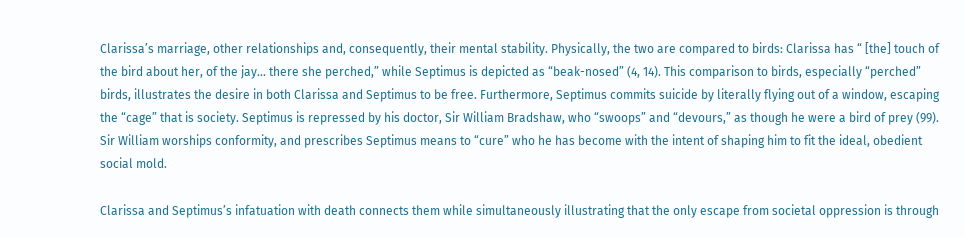Clarissa’s marriage, other relationships and, consequently, their mental stability. Physically, the two are compared to birds: Clarissa has “ [the] touch of the bird about her, of the jay… there she perched,” while Septimus is depicted as “beak-nosed” (4, 14). This comparison to birds, especially “perched” birds, illustrates the desire in both Clarissa and Septimus to be free. Furthermore, Septimus commits suicide by literally flying out of a window, escaping the “cage” that is society. Septimus is repressed by his doctor, Sir William Bradshaw, who “swoops” and “devours,” as though he were a bird of prey (99). Sir William worships conformity, and prescribes Septimus means to “cure” who he has become with the intent of shaping him to fit the ideal, obedient social mold.

Clarissa and Septimus’s infatuation with death connects them while simultaneously illustrating that the only escape from societal oppression is through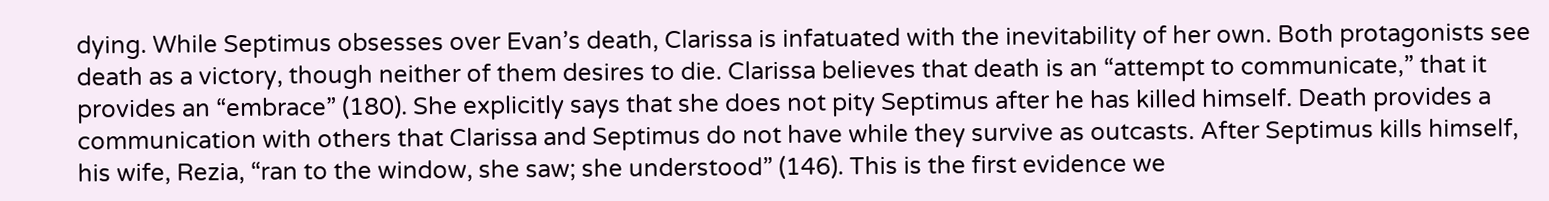dying. While Septimus obsesses over Evan’s death, Clarissa is infatuated with the inevitability of her own. Both protagonists see death as a victory, though neither of them desires to die. Clarissa believes that death is an “attempt to communicate,” that it provides an “embrace” (180). She explicitly says that she does not pity Septimus after he has killed himself. Death provides a communication with others that Clarissa and Septimus do not have while they survive as outcasts. After Septimus kills himself, his wife, Rezia, “ran to the window, she saw; she understood” (146). This is the first evidence we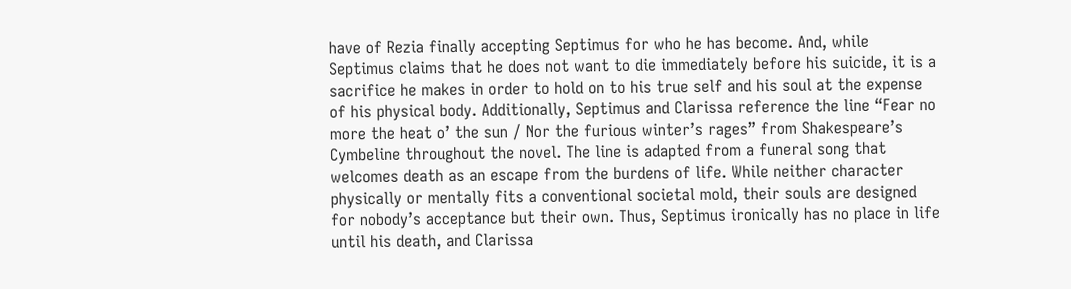have of Rezia finally accepting Septimus for who he has become. And, while Septimus claims that he does not want to die immediately before his suicide, it is a sacrifice he makes in order to hold on to his true self and his soul at the expense of his physical body. Additionally, Septimus and Clarissa reference the line “Fear no more the heat o’ the sun / Nor the furious winter’s rages” from Shakespeare’s Cymbeline throughout the novel. The line is adapted from a funeral song that welcomes death as an escape from the burdens of life. While neither character physically or mentally fits a conventional societal mold, their souls are designed for nobody’s acceptance but their own. Thus, Septimus ironically has no place in life until his death, and Clarissa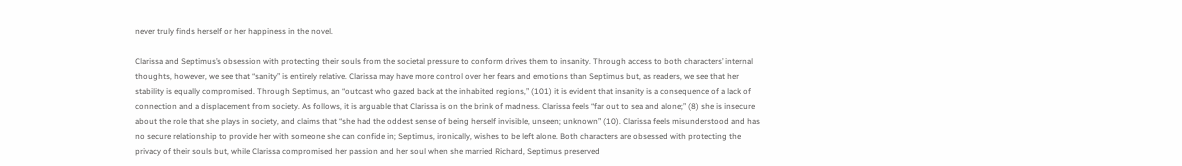never truly finds herself or her happiness in the novel.

Clarissa and Septimus’s obsession with protecting their souls from the societal pressure to conform drives them to insanity. Through access to both characters’ internal thoughts, however, we see that “sanity” is entirely relative. Clarissa may have more control over her fears and emotions than Septimus but, as readers, we see that her stability is equally compromised. Through Septimus, an “outcast who gazed back at the inhabited regions,” (101) it is evident that insanity is a consequence of a lack of connection and a displacement from society. As follows, it is arguable that Clarissa is on the brink of madness. Clarissa feels “far out to sea and alone;” (8) she is insecure about the role that she plays in society, and claims that “she had the oddest sense of being herself invisible, unseen; unknown” (10). Clarissa feels misunderstood and has no secure relationship to provide her with someone she can confide in; Septimus, ironically, wishes to be left alone. Both characters are obsessed with protecting the privacy of their souls but, while Clarissa compromised her passion and her soul when she married Richard, Septimus preserved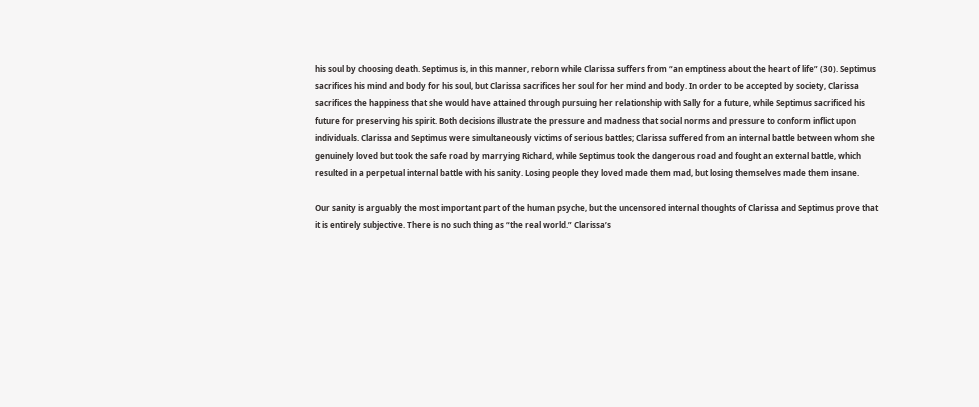his soul by choosing death. Septimus is, in this manner, reborn while Clarissa suffers from “an emptiness about the heart of life” (30). Septimus sacrifices his mind and body for his soul, but Clarissa sacrifices her soul for her mind and body. In order to be accepted by society, Clarissa sacrifices the happiness that she would have attained through pursuing her relationship with Sally for a future, while Septimus sacrificed his future for preserving his spirit. Both decisions illustrate the pressure and madness that social norms and pressure to conform inflict upon individuals. Clarissa and Septimus were simultaneously victims of serious battles; Clarissa suffered from an internal battle between whom she genuinely loved but took the safe road by marrying Richard, while Septimus took the dangerous road and fought an external battle, which resulted in a perpetual internal battle with his sanity. Losing people they loved made them mad, but losing themselves made them insane.

Our sanity is arguably the most important part of the human psyche, but the uncensored internal thoughts of Clarissa and Septimus prove that it is entirely subjective. There is no such thing as “the real world.” Clarissa’s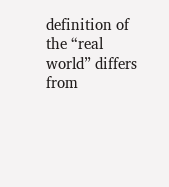definition of the “real world” differs from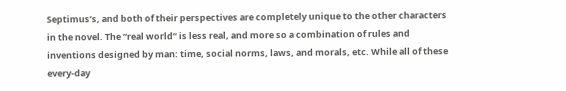Septimus’s, and both of their perspectives are completely unique to the other characters in the novel. The “real world” is less real, and more so a combination of rules and inventions designed by man: time, social norms, laws, and morals, etc. While all of these every-day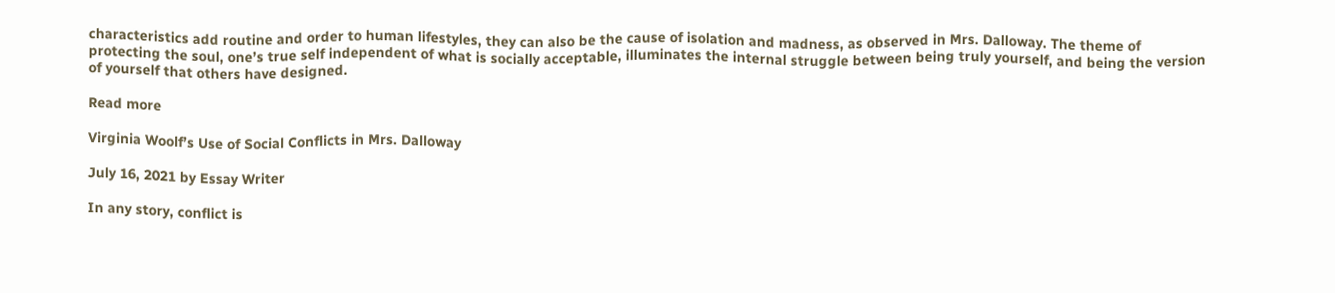characteristics add routine and order to human lifestyles, they can also be the cause of isolation and madness, as observed in Mrs. Dalloway. The theme of protecting the soul, one’s true self independent of what is socially acceptable, illuminates the internal struggle between being truly yourself, and being the version of yourself that others have designed.

Read more

Virginia Woolf’s Use of Social Conflicts in Mrs. Dalloway

July 16, 2021 by Essay Writer

In any story, conflict is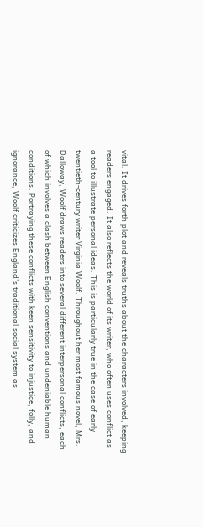vital. It drives forth plot and reveals truths about the characters involved, keeping readers engaged. It also reflects the world of its writer, who often uses conflict as a tool to illustrate personal ideas. This is particularly true in the case of early twentieth-century writer Virginia Woolf. Throughout her most famous novel, Mrs. Dalloway, Woolf draws readers into several different interpersonal conflicts, each of which involves a clash between English conventions and undeniable human conditions. Portraying these conflicts with keen sensitivity to injustice, folly, and ignorance, Woolf criticizes England’s traditional social system as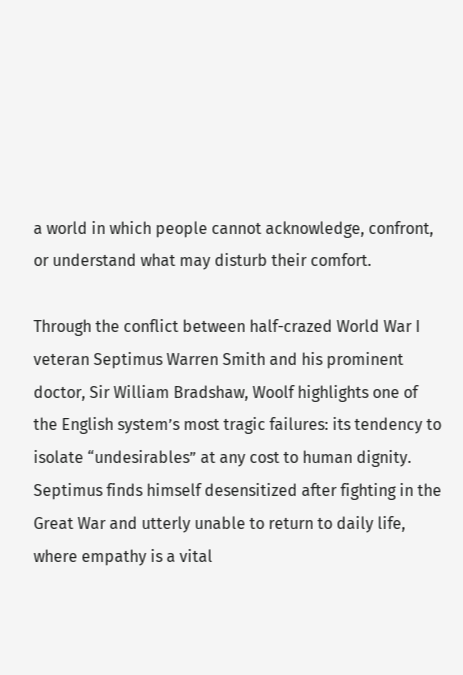a world in which people cannot acknowledge, confront, or understand what may disturb their comfort.

Through the conflict between half-crazed World War I veteran Septimus Warren Smith and his prominent doctor, Sir William Bradshaw, Woolf highlights one of the English system’s most tragic failures: its tendency to isolate “undesirables” at any cost to human dignity. Septimus finds himself desensitized after fighting in the Great War and utterly unable to return to daily life, where empathy is a vital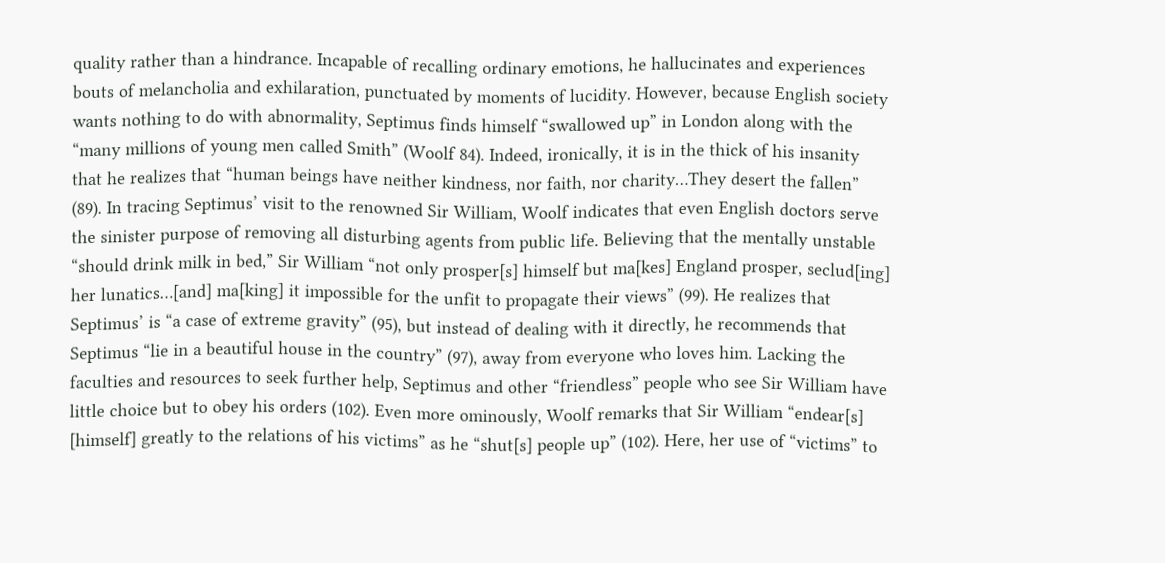quality rather than a hindrance. Incapable of recalling ordinary emotions, he hallucinates and experiences bouts of melancholia and exhilaration, punctuated by moments of lucidity. However, because English society wants nothing to do with abnormality, Septimus finds himself “swallowed up” in London along with the “many millions of young men called Smith” (Woolf 84). Indeed, ironically, it is in the thick of his insanity that he realizes that “human beings have neither kindness, nor faith, nor charity…They desert the fallen” (89). In tracing Septimus’ visit to the renowned Sir William, Woolf indicates that even English doctors serve the sinister purpose of removing all disturbing agents from public life. Believing that the mentally unstable “should drink milk in bed,” Sir William “not only prosper[s] himself but ma[kes] England prosper, seclud[ing] her lunatics…[and] ma[king] it impossible for the unfit to propagate their views” (99). He realizes that Septimus’ is “a case of extreme gravity” (95), but instead of dealing with it directly, he recommends that Septimus “lie in a beautiful house in the country” (97), away from everyone who loves him. Lacking the faculties and resources to seek further help, Septimus and other “friendless” people who see Sir William have little choice but to obey his orders (102). Even more ominously, Woolf remarks that Sir William “endear[s] [himself] greatly to the relations of his victims” as he “shut[s] people up” (102). Here, her use of “victims” to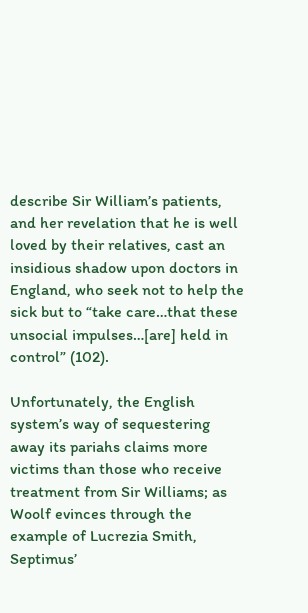describe Sir William’s patients, and her revelation that he is well loved by their relatives, cast an insidious shadow upon doctors in England, who seek not to help the sick but to “take care…that these unsocial impulses…[are] held in control” (102).

Unfortunately, the English system’s way of sequestering away its pariahs claims more victims than those who receive treatment from Sir Williams; as Woolf evinces through the example of Lucrezia Smith, Septimus’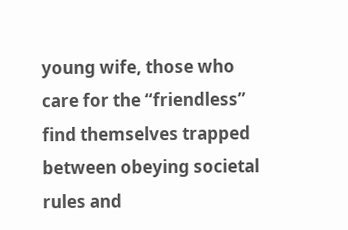young wife, those who care for the “friendless” find themselves trapped between obeying societal rules and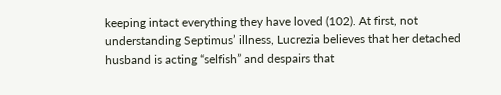keeping intact everything they have loved (102). At first, not understanding Septimus’ illness, Lucrezia believes that her detached husband is acting “selfish” and despairs that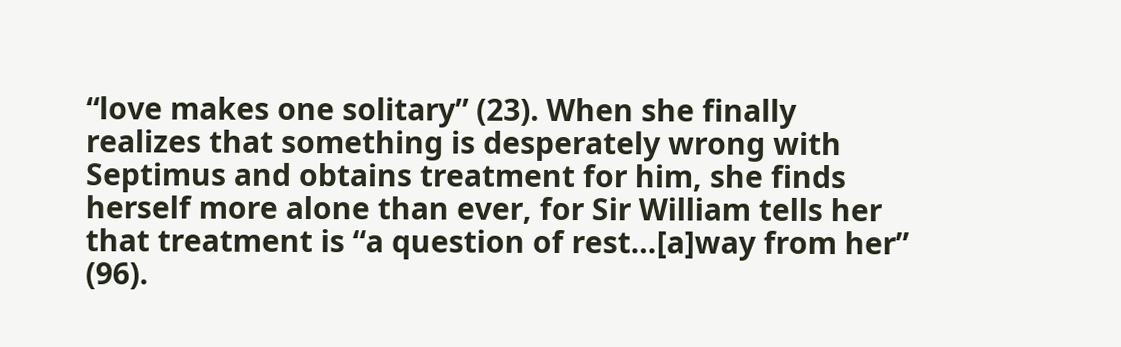“love makes one solitary” (23). When she finally realizes that something is desperately wrong with Septimus and obtains treatment for him, she finds herself more alone than ever, for Sir William tells her that treatment is “a question of rest…[a]way from her” (96).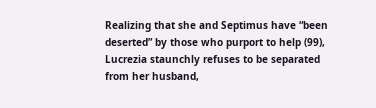Realizing that she and Septimus have “been deserted” by those who purport to help (99), Lucrezia staunchly refuses to be separated from her husband,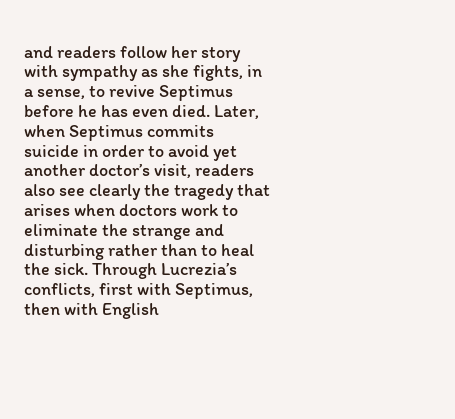and readers follow her story with sympathy as she fights, in a sense, to revive Septimus before he has even died. Later, when Septimus commits suicide in order to avoid yet another doctor’s visit, readers also see clearly the tragedy that arises when doctors work to eliminate the strange and disturbing rather than to heal the sick. Through Lucrezia’s conflicts, first with Septimus, then with English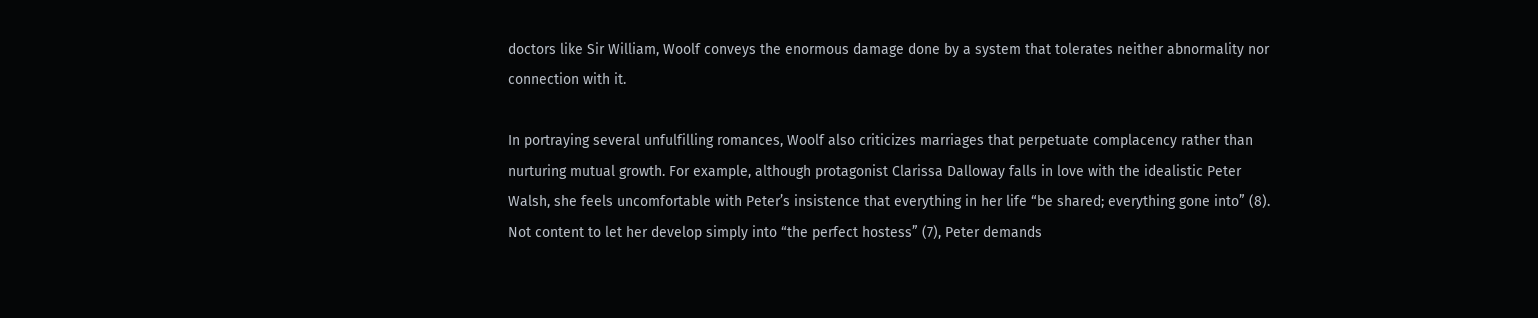doctors like Sir William, Woolf conveys the enormous damage done by a system that tolerates neither abnormality nor connection with it.

In portraying several unfulfilling romances, Woolf also criticizes marriages that perpetuate complacency rather than nurturing mutual growth. For example, although protagonist Clarissa Dalloway falls in love with the idealistic Peter Walsh, she feels uncomfortable with Peter’s insistence that everything in her life “be shared; everything gone into” (8). Not content to let her develop simply into “the perfect hostess” (7), Peter demands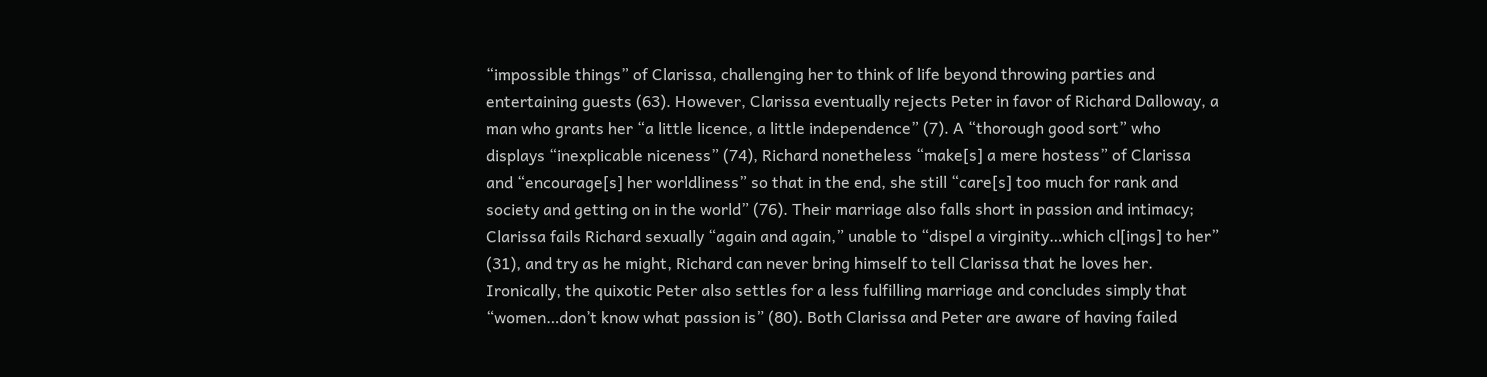“impossible things” of Clarissa, challenging her to think of life beyond throwing parties and entertaining guests (63). However, Clarissa eventually rejects Peter in favor of Richard Dalloway, a man who grants her “a little licence, a little independence” (7). A “thorough good sort” who displays “inexplicable niceness” (74), Richard nonetheless “make[s] a mere hostess” of Clarissa and “encourage[s] her worldliness” so that in the end, she still “care[s] too much for rank and society and getting on in the world” (76). Their marriage also falls short in passion and intimacy; Clarissa fails Richard sexually “again and again,” unable to “dispel a virginity…which cl[ings] to her” (31), and try as he might, Richard can never bring himself to tell Clarissa that he loves her. Ironically, the quixotic Peter also settles for a less fulfilling marriage and concludes simply that “women…don’t know what passion is” (80). Both Clarissa and Peter are aware of having failed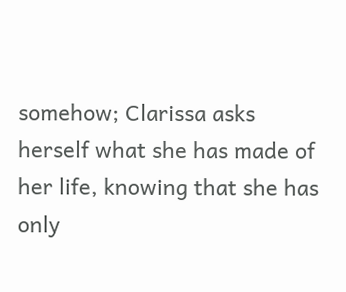somehow; Clarissa asks herself what she has made of her life, knowing that she has only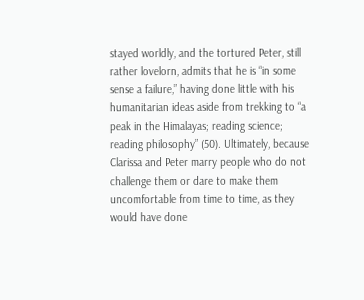stayed worldly, and the tortured Peter, still rather lovelorn, admits that he is “in some sense a failure,” having done little with his humanitarian ideas aside from trekking to “a peak in the Himalayas; reading science; reading philosophy” (50). Ultimately, because Clarissa and Peter marry people who do not challenge them or dare to make them uncomfortable from time to time, as they would have done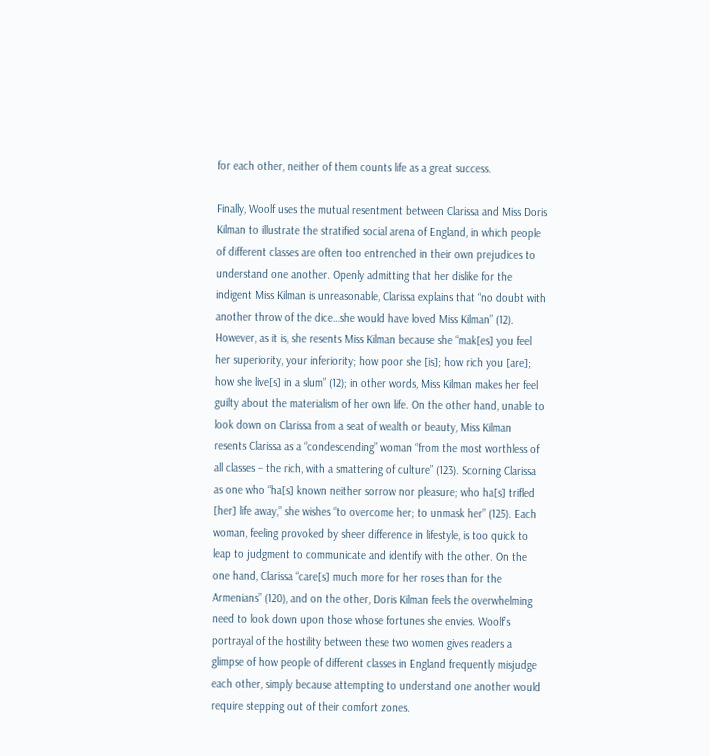for each other, neither of them counts life as a great success.

Finally, Woolf uses the mutual resentment between Clarissa and Miss Doris Kilman to illustrate the stratified social arena of England, in which people of different classes are often too entrenched in their own prejudices to understand one another. Openly admitting that her dislike for the indigent Miss Kilman is unreasonable, Clarissa explains that “no doubt with another throw of the dice…she would have loved Miss Kilman” (12). However, as it is, she resents Miss Kilman because she “mak[es] you feel her superiority, your inferiority; how poor she [is]; how rich you [are]; how she live[s] in a slum” (12); in other words, Miss Kilman makes her feel guilty about the materialism of her own life. On the other hand, unable to look down on Clarissa from a seat of wealth or beauty, Miss Kilman resents Clarissa as a “condescending” woman “from the most worthless of all classes – the rich, with a smattering of culture” (123). Scorning Clarissa as one who “ha[s] known neither sorrow nor pleasure; who ha[s] trifled [her] life away,” she wishes “to overcome her; to unmask her” (125). Each woman, feeling provoked by sheer difference in lifestyle, is too quick to leap to judgment to communicate and identify with the other. On the one hand, Clarissa “care[s] much more for her roses than for the Armenians” (120), and on the other, Doris Kilman feels the overwhelming need to look down upon those whose fortunes she envies. Woolf’s portrayal of the hostility between these two women gives readers a glimpse of how people of different classes in England frequently misjudge each other, simply because attempting to understand one another would require stepping out of their comfort zones.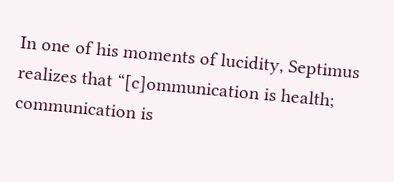In one of his moments of lucidity, Septimus realizes that “[c]ommunication is health; communication is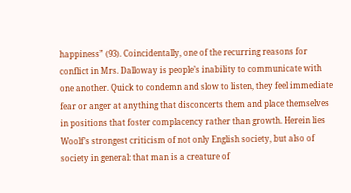happiness” (93). Coincidentally, one of the recurring reasons for conflict in Mrs. Dalloway is people’s inability to communicate with one another. Quick to condemn and slow to listen, they feel immediate fear or anger at anything that disconcerts them and place themselves in positions that foster complacency rather than growth. Herein lies Woolf’s strongest criticism of not only English society, but also of society in general: that man is a creature of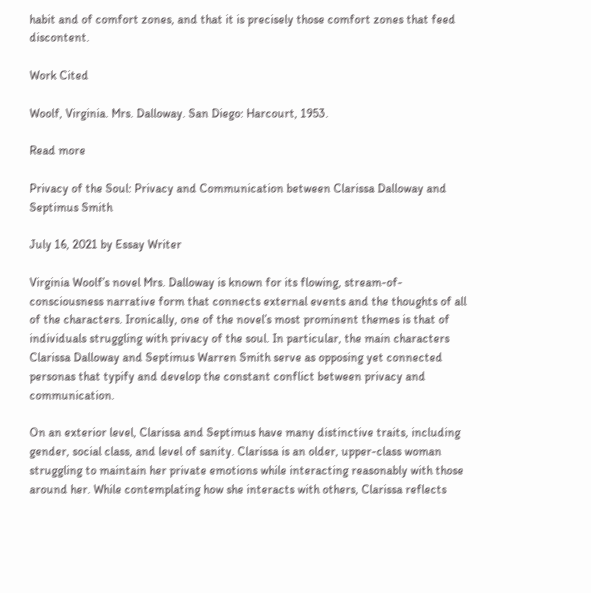habit and of comfort zones, and that it is precisely those comfort zones that feed discontent.

Work Cited

Woolf, Virginia. Mrs. Dalloway. San Diego: Harcourt, 1953.

Read more

Privacy of the Soul: Privacy and Communication between Clarissa Dalloway and Septimus Smith

July 16, 2021 by Essay Writer

Virginia Woolf’s novel Mrs. Dalloway is known for its flowing, stream-of-consciousness narrative form that connects external events and the thoughts of all of the characters. Ironically, one of the novel’s most prominent themes is that of individuals struggling with privacy of the soul. In particular, the main characters Clarissa Dalloway and Septimus Warren Smith serve as opposing yet connected personas that typify and develop the constant conflict between privacy and communication.

On an exterior level, Clarissa and Septimus have many distinctive traits, including gender, social class, and level of sanity. Clarissa is an older, upper-class woman struggling to maintain her private emotions while interacting reasonably with those around her. While contemplating how she interacts with others, Clarissa reflects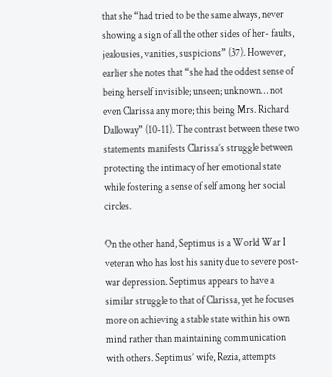that she “had tried to be the same always, never showing a sign of all the other sides of her- faults, jealousies, vanities, suspicions” (37). However, earlier she notes that “she had the oddest sense of being herself invisible; unseen; unknown… not even Clarissa any more; this being Mrs. Richard Dalloway” (10-11). The contrast between these two statements manifests Clarissa’s struggle between protecting the intimacy of her emotional state while fostering a sense of self among her social circles.

On the other hand, Septimus is a World War I veteran who has lost his sanity due to severe post-war depression. Septimus appears to have a similar struggle to that of Clarissa, yet he focuses more on achieving a stable state within his own mind rather than maintaining communication with others. Septimus’ wife, Rezia, attempts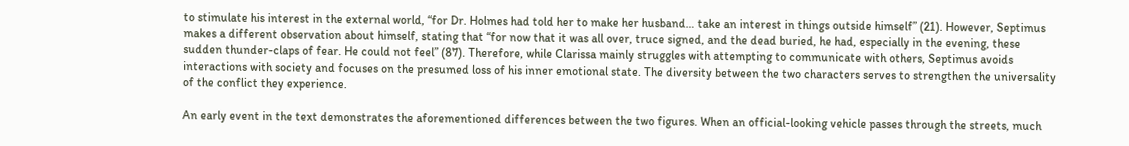to stimulate his interest in the external world, “for Dr. Holmes had told her to make her husband… take an interest in things outside himself” (21). However, Septimus makes a different observation about himself, stating that “for now that it was all over, truce signed, and the dead buried, he had, especially in the evening, these sudden thunder-claps of fear. He could not feel” (87). Therefore, while Clarissa mainly struggles with attempting to communicate with others, Septimus avoids interactions with society and focuses on the presumed loss of his inner emotional state. The diversity between the two characters serves to strengthen the universality of the conflict they experience.

An early event in the text demonstrates the aforementioned differences between the two figures. When an official-looking vehicle passes through the streets, much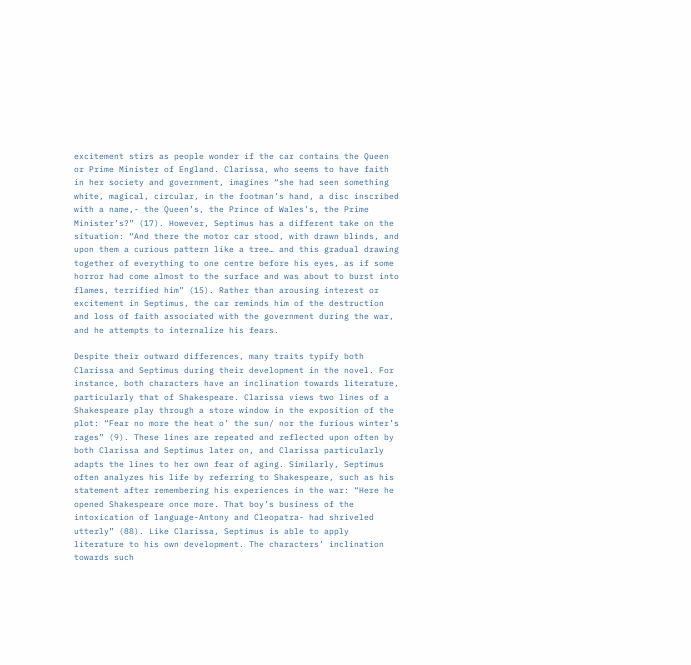excitement stirs as people wonder if the car contains the Queen or Prime Minister of England. Clarissa, who seems to have faith in her society and government, imagines “she had seen something white, magical, circular, in the footman’s hand, a disc inscribed with a name,- the Queen’s, the Prince of Wales’s, the Prime Minister’s?” (17). However, Septimus has a different take on the situation: “And there the motor car stood, with drawn blinds, and upon them a curious pattern like a tree… and this gradual drawing together of everything to one centre before his eyes, as if some horror had come almost to the surface and was about to burst into flames, terrified him” (15). Rather than arousing interest or excitement in Septimus, the car reminds him of the destruction and loss of faith associated with the government during the war, and he attempts to internalize his fears.

Despite their outward differences, many traits typify both Clarissa and Septimus during their development in the novel. For instance, both characters have an inclination towards literature, particularly that of Shakespeare. Clarissa views two lines of a Shakespeare play through a store window in the exposition of the plot: “Fear no more the heat o’ the sun/ nor the furious winter’s rages” (9). These lines are repeated and reflected upon often by both Clarissa and Septimus later on, and Clarissa particularly adapts the lines to her own fear of aging. Similarly, Septimus often analyzes his life by referring to Shakespeare, such as his statement after remembering his experiences in the war: “Here he opened Shakespeare once more. That boy’s business of the intoxication of language-Antony and Cleopatra- had shriveled utterly” (88). Like Clarissa, Septimus is able to apply literature to his own development. The characters’ inclination towards such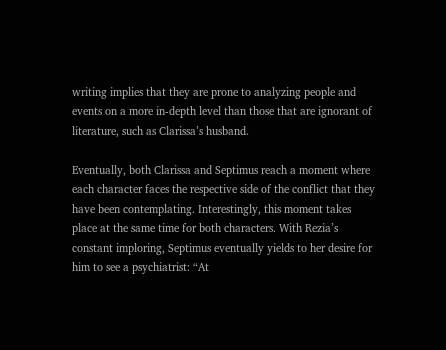writing implies that they are prone to analyzing people and events on a more in-depth level than those that are ignorant of literature, such as Clarissa’s husband.

Eventually, both Clarissa and Septimus reach a moment where each character faces the respective side of the conflict that they have been contemplating. Interestingly, this moment takes place at the same time for both characters. With Rezia’s constant imploring, Septimus eventually yields to her desire for him to see a psychiatrist: “At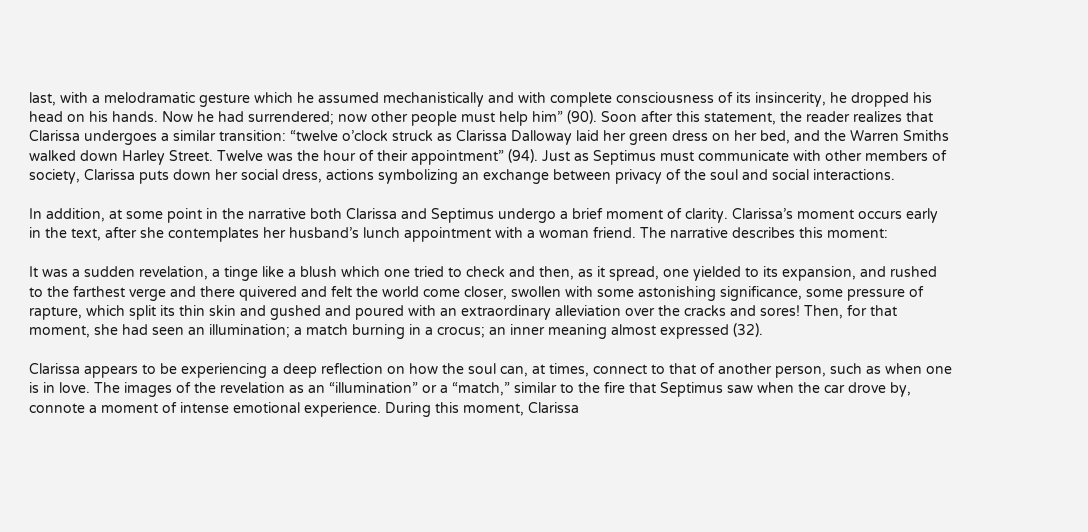last, with a melodramatic gesture which he assumed mechanistically and with complete consciousness of its insincerity, he dropped his head on his hands. Now he had surrendered; now other people must help him” (90). Soon after this statement, the reader realizes that Clarissa undergoes a similar transition: “twelve o’clock struck as Clarissa Dalloway laid her green dress on her bed, and the Warren Smiths walked down Harley Street. Twelve was the hour of their appointment” (94). Just as Septimus must communicate with other members of society, Clarissa puts down her social dress, actions symbolizing an exchange between privacy of the soul and social interactions.

In addition, at some point in the narrative both Clarissa and Septimus undergo a brief moment of clarity. Clarissa’s moment occurs early in the text, after she contemplates her husband’s lunch appointment with a woman friend. The narrative describes this moment:

It was a sudden revelation, a tinge like a blush which one tried to check and then, as it spread, one yielded to its expansion, and rushed to the farthest verge and there quivered and felt the world come closer, swollen with some astonishing significance, some pressure of rapture, which split its thin skin and gushed and poured with an extraordinary alleviation over the cracks and sores! Then, for that moment, she had seen an illumination; a match burning in a crocus; an inner meaning almost expressed (32).

Clarissa appears to be experiencing a deep reflection on how the soul can, at times, connect to that of another person, such as when one is in love. The images of the revelation as an “illumination” or a “match,” similar to the fire that Septimus saw when the car drove by, connote a moment of intense emotional experience. During this moment, Clarissa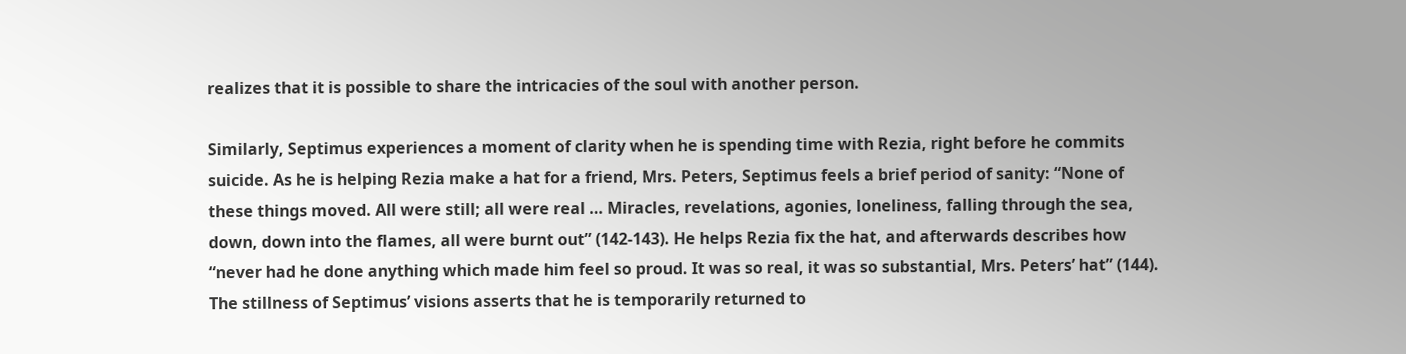realizes that it is possible to share the intricacies of the soul with another person.

Similarly, Septimus experiences a moment of clarity when he is spending time with Rezia, right before he commits suicide. As he is helping Rezia make a hat for a friend, Mrs. Peters, Septimus feels a brief period of sanity: “None of these things moved. All were still; all were real … Miracles, revelations, agonies, loneliness, falling through the sea, down, down into the flames, all were burnt out” (142-143). He helps Rezia fix the hat, and afterwards describes how “never had he done anything which made him feel so proud. It was so real, it was so substantial, Mrs. Peters’ hat” (144). The stillness of Septimus’ visions asserts that he is temporarily returned to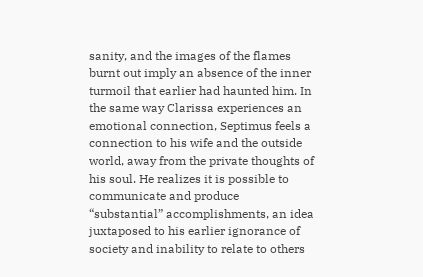sanity, and the images of the flames burnt out imply an absence of the inner turmoil that earlier had haunted him. In the same way Clarissa experiences an emotional connection, Septimus feels a connection to his wife and the outside world, away from the private thoughts of his soul. He realizes it is possible to communicate and produce “substantial” accomplishments, an idea juxtaposed to his earlier ignorance of society and inability to relate to others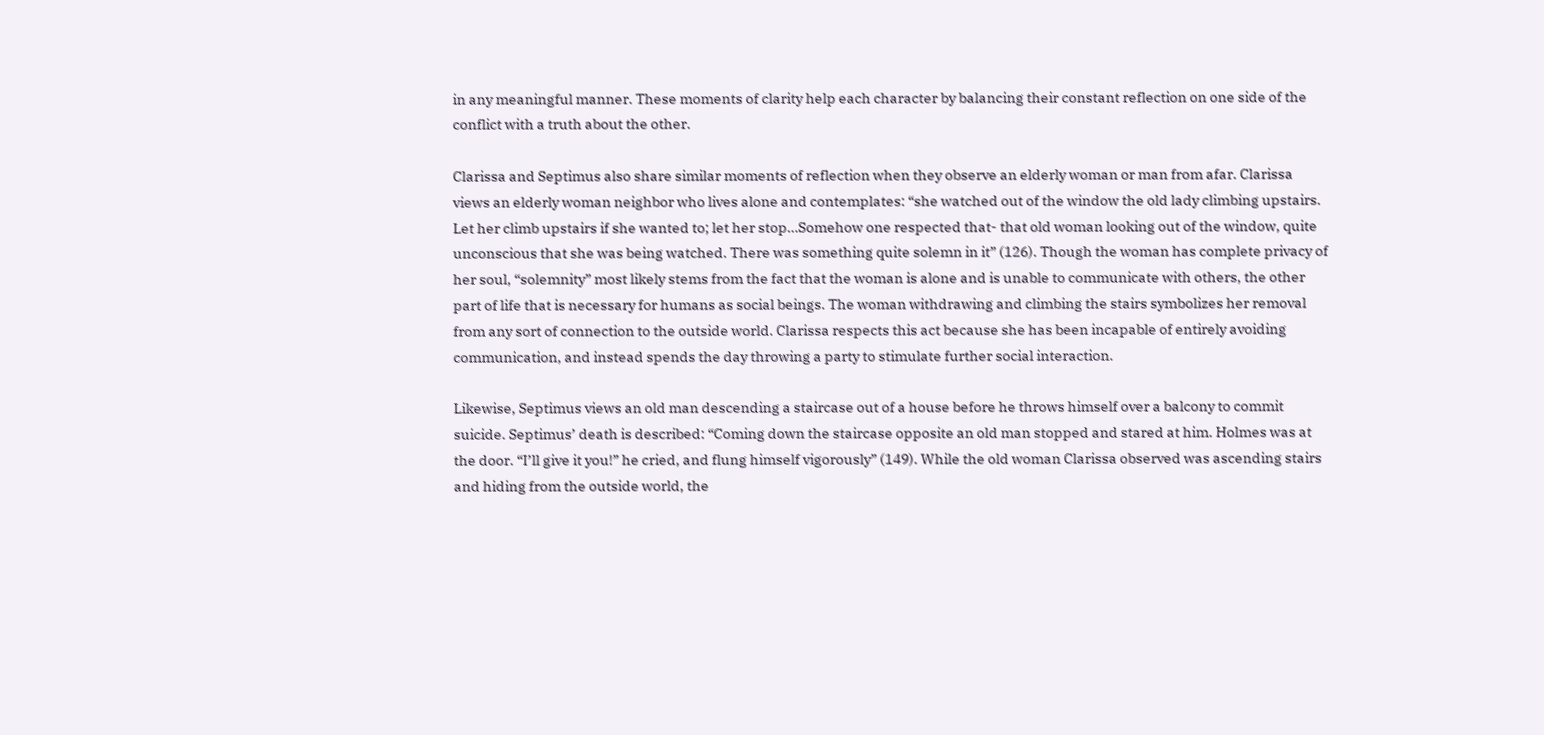in any meaningful manner. These moments of clarity help each character by balancing their constant reflection on one side of the conflict with a truth about the other.

Clarissa and Septimus also share similar moments of reflection when they observe an elderly woman or man from afar. Clarissa views an elderly woman neighbor who lives alone and contemplates: “she watched out of the window the old lady climbing upstairs. Let her climb upstairs if she wanted to; let her stop…Somehow one respected that- that old woman looking out of the window, quite unconscious that she was being watched. There was something quite solemn in it” (126). Though the woman has complete privacy of her soul, “solemnity” most likely stems from the fact that the woman is alone and is unable to communicate with others, the other part of life that is necessary for humans as social beings. The woman withdrawing and climbing the stairs symbolizes her removal from any sort of connection to the outside world. Clarissa respects this act because she has been incapable of entirely avoiding communication, and instead spends the day throwing a party to stimulate further social interaction.

Likewise, Septimus views an old man descending a staircase out of a house before he throws himself over a balcony to commit suicide. Septimus’ death is described: “Coming down the staircase opposite an old man stopped and stared at him. Holmes was at the door. “I’ll give it you!” he cried, and flung himself vigorously” (149). While the old woman Clarissa observed was ascending stairs and hiding from the outside world, the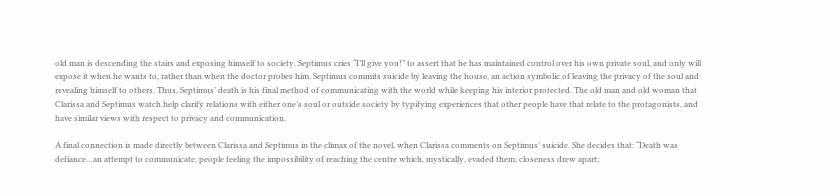old man is descending the stairs and exposing himself to society. Septimus cries “I’ll give you!” to assert that he has maintained control over his own private soul, and only will expose it when he wants to, rather than when the doctor probes him. Septimus commits suicide by leaving the house, an action symbolic of leaving the privacy of the soul and revealing himself to others. Thus, Septimus’ death is his final method of communicating with the world while keeping his interior protected. The old man and old woman that Clarissa and Septimus watch help clarify relations with either one’s soul or outside society by typifying experiences that other people have that relate to the protagonists, and have similar views with respect to privacy and communication.

A final connection is made directly between Clarissa and Septimus in the climax of the novel, when Clarissa comments on Septimus’ suicide. She decides that: “Death was defiance…an attempt to communicate; people feeling the impossibility of reaching the centre which, mystically, evaded them; closeness drew apart;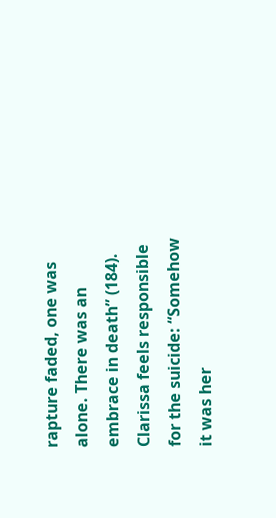rapture faded, one was alone. There was an embrace in death” (184). Clarissa feels responsible for the suicide: “Somehow it was her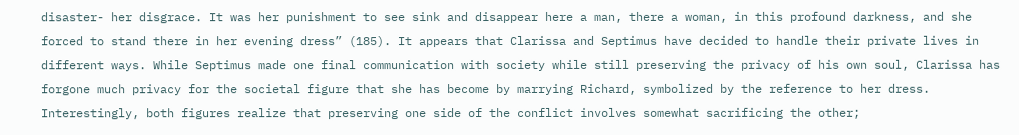disaster- her disgrace. It was her punishment to see sink and disappear here a man, there a woman, in this profound darkness, and she forced to stand there in her evening dress” (185). It appears that Clarissa and Septimus have decided to handle their private lives in different ways. While Septimus made one final communication with society while still preserving the privacy of his own soul, Clarissa has forgone much privacy for the societal figure that she has become by marrying Richard, symbolized by the reference to her dress. Interestingly, both figures realize that preserving one side of the conflict involves somewhat sacrificing the other;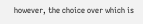however, the choice over which is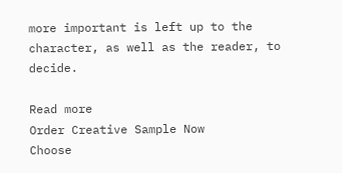more important is left up to the character, as well as the reader, to decide.

Read more
Order Creative Sample Now
Choose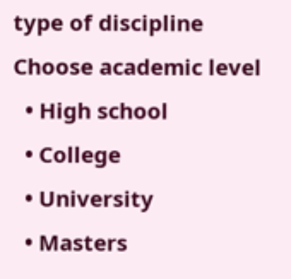type of discipline
Choose academic level
  • High school
  • College
  • University
  • Masters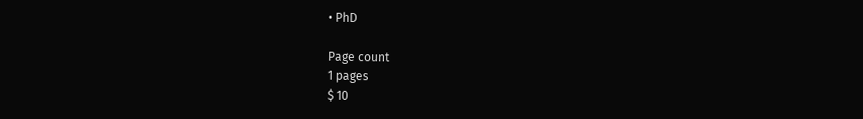• PhD

Page count
1 pages
$ 10